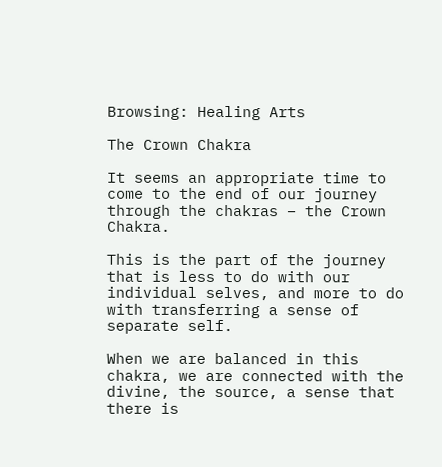Browsing: Healing Arts

The Crown Chakra

It seems an appropriate time to come to the end of our journey through the chakras – the Crown Chakra.

This is the part of the journey that is less to do with our individual selves, and more to do with transferring a sense of separate self.

When we are balanced in this chakra, we are connected with the divine, the source, a sense that there is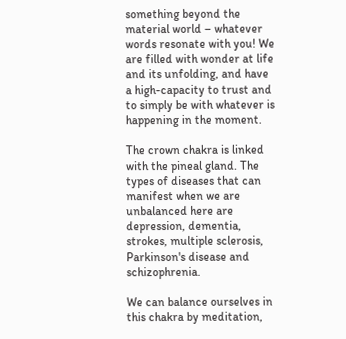something beyond the material world – whatever words resonate with you! We are filled with wonder at life and its unfolding, and have a high-capacity to trust and to simply be with whatever is happening in the moment.

The crown chakra is linked with the pineal gland. The types of diseases that can manifest when we are unbalanced here are depression, dementia, strokes, multiple sclerosis, Parkinson's disease and schizophrenia.

We can balance ourselves in this chakra by meditation,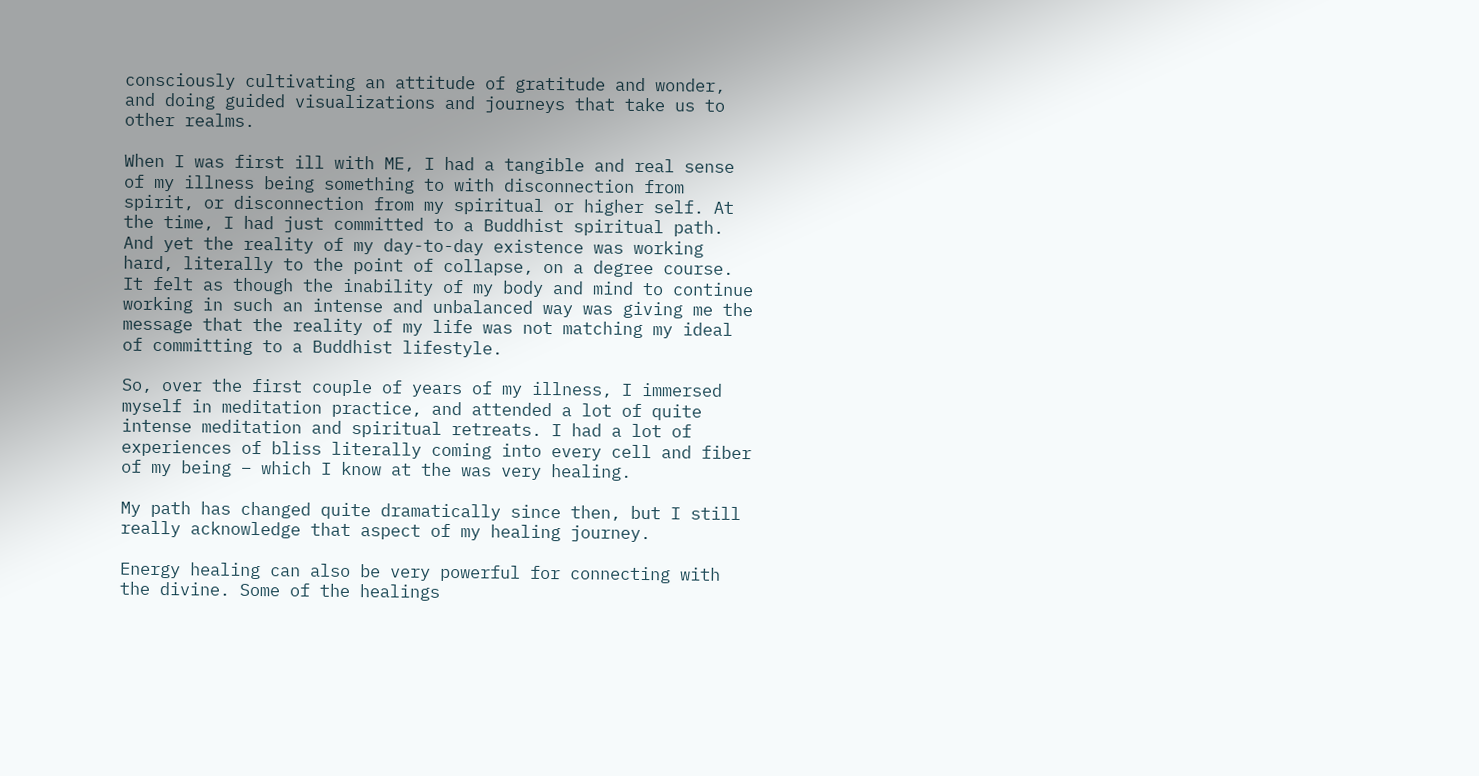consciously cultivating an attitude of gratitude and wonder, and doing guided visualizations and journeys that take us to other realms.

When I was first ill with ME, I had a tangible and real sense of my illness being something to with disconnection from spirit, or disconnection from my spiritual or higher self. At the time, I had just committed to a Buddhist spiritual path. And yet the reality of my day-to-day existence was working hard, literally to the point of collapse, on a degree course. It felt as though the inability of my body and mind to continue working in such an intense and unbalanced way was giving me the message that the reality of my life was not matching my ideal of committing to a Buddhist lifestyle.

So, over the first couple of years of my illness, I immersed myself in meditation practice, and attended a lot of quite intense meditation and spiritual retreats. I had a lot of experiences of bliss literally coming into every cell and fiber of my being – which I know at the was very healing.

My path has changed quite dramatically since then, but I still really acknowledge that aspect of my healing journey.

Energy healing can also be very powerful for connecting with the divine. Some of the healings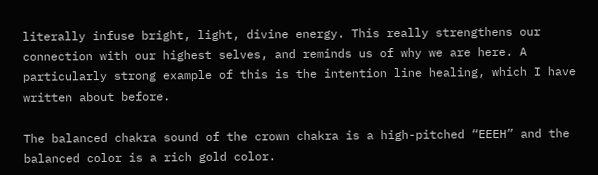literally infuse bright, light, divine energy. This really strengthens our connection with our highest selves, and reminds us of why we are here. A particularly strong example of this is the intention line healing, which I have written about before.

The balanced chakra sound of the crown chakra is a high-pitched “EEEH” and the balanced color is a rich gold color.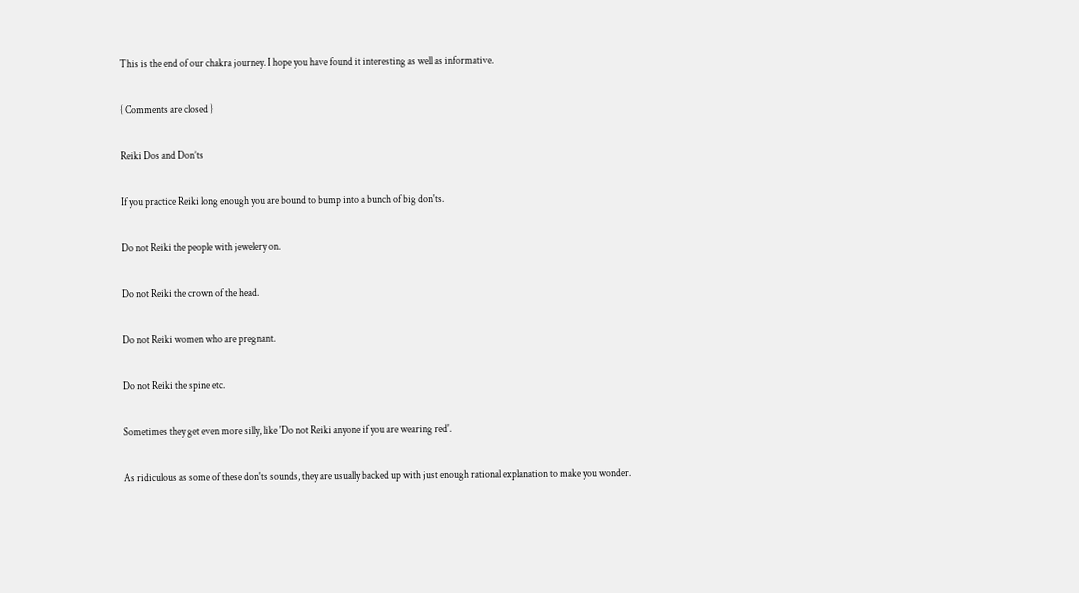This is the end of our chakra journey. I hope you have found it interesting as well as informative.

{ Comments are closed }

Reiki Dos and Don’ts

If you practice Reiki long enough you are bound to bump into a bunch of big don'ts.

Do not Reiki the people with jewelery on.

Do not Reiki the crown of the head.

Do not Reiki women who are pregnant.

Do not Reiki the spine etc.

Sometimes they get even more silly, like 'Do not Reiki anyone if you are wearing red'.

As ridiculous as some of these don'ts sounds, they are usually backed up with just enough rational explanation to make you wonder.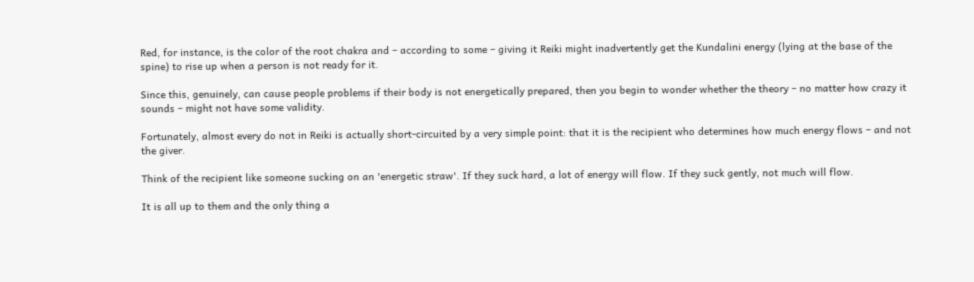Red, for instance, is the color of the root chakra and – according to some – giving it Reiki might inadvertently get the Kundalini energy (lying at the base of the spine) to rise up when a person is not ready for it.

Since this, genuinely, can cause people problems if their body is not energetically prepared, then you begin to wonder whether the theory – no matter how crazy it sounds – might not have some validity.

Fortunately, almost every do not in Reiki is actually short-circuited by a very simple point: that it is the recipient who determines how much energy flows – and not the giver.

Think of the recipient like someone sucking on an 'energetic straw'. If they suck hard, a lot of energy will flow. If they suck gently, not much will flow.

It is all up to them and the only thing a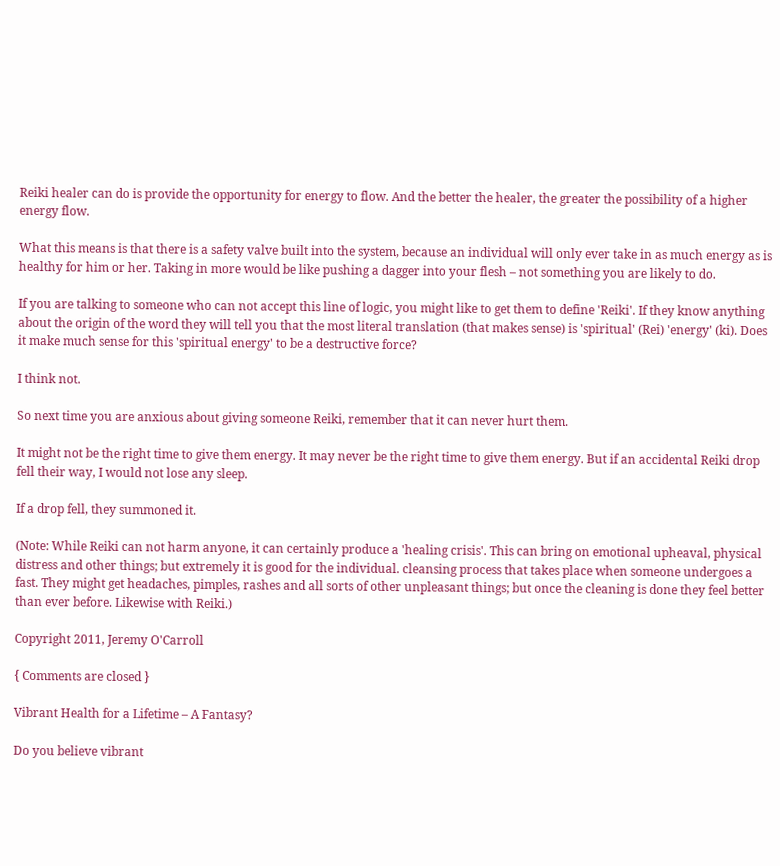Reiki healer can do is provide the opportunity for energy to flow. And the better the healer, the greater the possibility of a higher energy flow.

What this means is that there is a safety valve built into the system, because an individual will only ever take in as much energy as is healthy for him or her. Taking in more would be like pushing a dagger into your flesh – not something you are likely to do.

If you are talking to someone who can not accept this line of logic, you might like to get them to define 'Reiki'. If they know anything about the origin of the word they will tell you that the most literal translation (that makes sense) is 'spiritual' (Rei) 'energy' (ki). Does it make much sense for this 'spiritual energy' to be a destructive force?

I think not.

So next time you are anxious about giving someone Reiki, remember that it can never hurt them.

It might not be the right time to give them energy. It may never be the right time to give them energy. But if an accidental Reiki drop fell their way, I would not lose any sleep.

If a drop fell, they summoned it.

(Note: While Reiki can not harm anyone, it can certainly produce a 'healing crisis'. This can bring on emotional upheaval, physical distress and other things; but extremely it is good for the individual. cleansing process that takes place when someone undergoes a fast. They might get headaches, pimples, rashes and all sorts of other unpleasant things; but once the cleaning is done they feel better than ever before. Likewise with Reiki.)

Copyright 2011, Jeremy O'Carroll

{ Comments are closed }

Vibrant Health for a Lifetime – A Fantasy?

Do you believe vibrant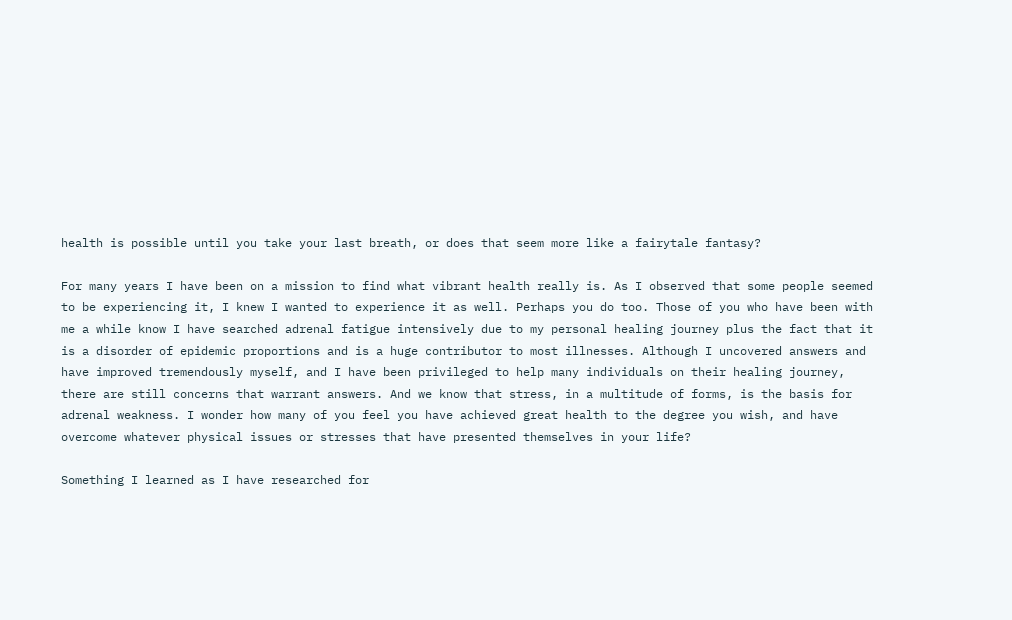health is possible until you take your last breath, or does that seem more like a fairytale fantasy?

For many years I have been on a mission to find what vibrant health really is. As I observed that some people seemed to be experiencing it, I knew I wanted to experience it as well. Perhaps you do too. Those of you who have been with me a while know I have searched adrenal fatigue intensively due to my personal healing journey plus the fact that it is a disorder of epidemic proportions and is a huge contributor to most illnesses. Although I uncovered answers and have improved tremendously myself, and I have been privileged to help many individuals on their healing journey, there are still concerns that warrant answers. And we know that stress, in a multitude of forms, is the basis for adrenal weakness. I wonder how many of you feel you have achieved great health to the degree you wish, and have overcome whatever physical issues or stresses that have presented themselves in your life?

Something I learned as I have researched for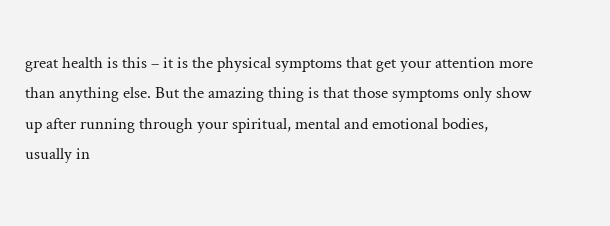great health is this – it is the physical symptoms that get your attention more than anything else. But the amazing thing is that those symptoms only show up after running through your spiritual, mental and emotional bodies, usually in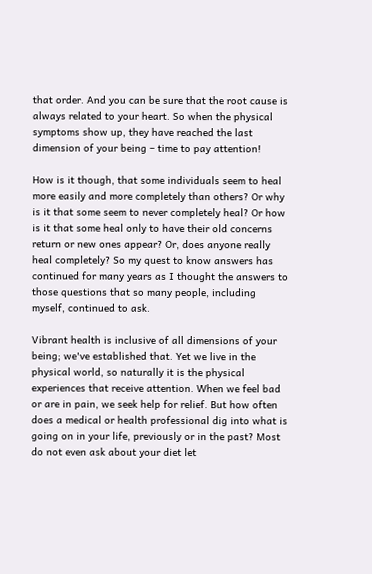that order. And you can be sure that the root cause is always related to your heart. So when the physical symptoms show up, they have reached the last dimension of your being – time to pay attention!

How is it though, that some individuals seem to heal more easily and more completely than others? Or why is it that some seem to never completely heal? Or how is it that some heal only to have their old concerns return or new ones appear? Or, does anyone really heal completely? So my quest to know answers has continued for many years as I thought the answers to those questions that so many people, including myself, continued to ask.

Vibrant health is inclusive of all dimensions of your being; we've established that. Yet we live in the physical world, so naturally it is the physical experiences that receive attention. When we feel bad or are in pain, we seek help for relief. But how often does a medical or health professional dig into what is going on in your life, previously or in the past? Most do not even ask about your diet let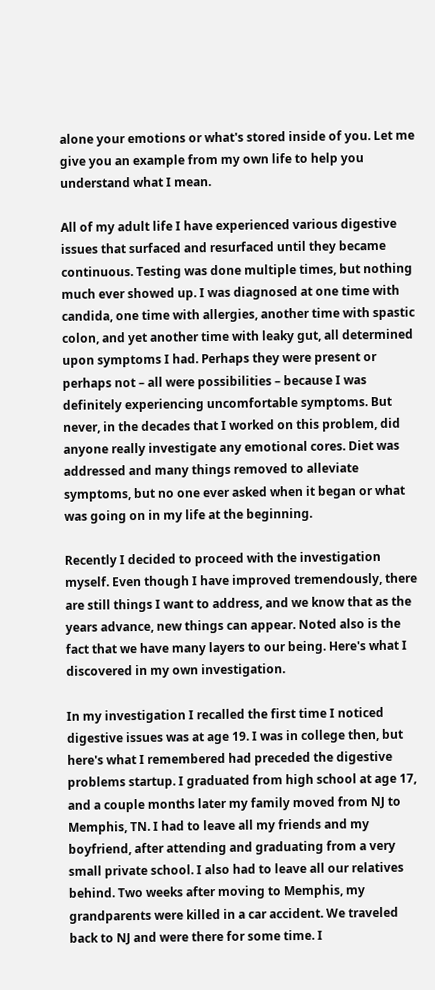alone your emotions or what's stored inside of you. Let me give you an example from my own life to help you understand what I mean.

All of my adult life I have experienced various digestive issues that surfaced and resurfaced until they became continuous. Testing was done multiple times, but nothing much ever showed up. I was diagnosed at one time with candida, one time with allergies, another time with spastic colon, and yet another time with leaky gut, all determined upon symptoms I had. Perhaps they were present or perhaps not – all were possibilities – because I was definitely experiencing uncomfortable symptoms. But never, in the decades that I worked on this problem, did anyone really investigate any emotional cores. Diet was addressed and many things removed to alleviate symptoms, but no one ever asked when it began or what was going on in my life at the beginning.

Recently I decided to proceed with the investigation myself. Even though I have improved tremendously, there are still things I want to address, and we know that as the years advance, new things can appear. Noted also is the fact that we have many layers to our being. Here's what I discovered in my own investigation.

In my investigation I recalled the first time I noticed digestive issues was at age 19. I was in college then, but here's what I remembered had preceded the digestive problems startup. I graduated from high school at age 17, and a couple months later my family moved from NJ to Memphis, TN. I had to leave all my friends and my boyfriend, after attending and graduating from a very small private school. I also had to leave all our relatives behind. Two weeks after moving to Memphis, my grandparents were killed in a car accident. We traveled back to NJ and were there for some time. I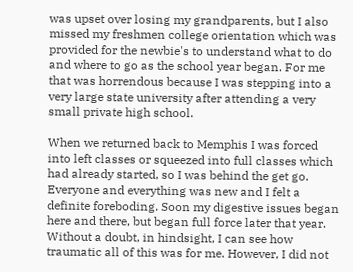was upset over losing my grandparents, but I also missed my freshmen college orientation which was provided for the newbie's to understand what to do and where to go as the school year began. For me that was horrendous because I was stepping into a very large state university after attending a very small private high school.

When we returned back to Memphis I was forced into left classes or squeezed into full classes which had already started, so I was behind the get go. Everyone and everything was new and I felt a definite foreboding. Soon my digestive issues began here and there, but began full force later that year. Without a doubt, in hindsight, I can see how traumatic all of this was for me. However, I did not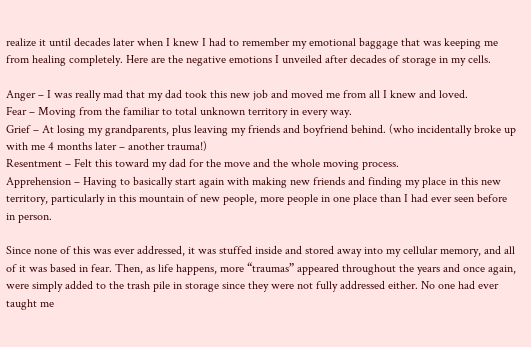realize it until decades later when I knew I had to remember my emotional baggage that was keeping me from healing completely. Here are the negative emotions I unveiled after decades of storage in my cells.

Anger – I was really mad that my dad took this new job and moved me from all I knew and loved.
Fear – Moving from the familiar to total unknown territory in every way.
Grief – At losing my grandparents, plus leaving my friends and boyfriend behind. (who incidentally broke up with me 4 months later – another trauma!)
Resentment – Felt this toward my dad for the move and the whole moving process.
Apprehension – Having to basically start again with making new friends and finding my place in this new territory, particularly in this mountain of new people, more people in one place than I had ever seen before in person.

Since none of this was ever addressed, it was stuffed inside and stored away into my cellular memory, and all of it was based in fear. Then, as life happens, more “traumas” appeared throughout the years and once again, were simply added to the trash pile in storage since they were not fully addressed either. No one had ever taught me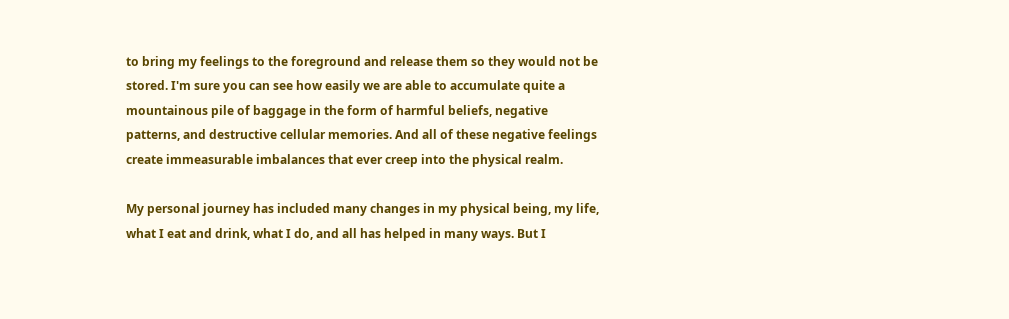to bring my feelings to the foreground and release them so they would not be stored. I'm sure you can see how easily we are able to accumulate quite a mountainous pile of baggage in the form of harmful beliefs, negative patterns, and destructive cellular memories. And all of these negative feelings create immeasurable imbalances that ever creep into the physical realm.

My personal journey has included many changes in my physical being, my life, what I eat and drink, what I do, and all has helped in many ways. But I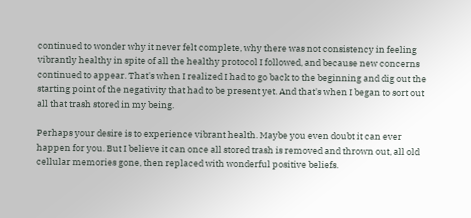continued to wonder why it never felt complete, why there was not consistency in feeling vibrantly healthy in spite of all the healthy protocol I followed, and because new concerns continued to appear. That's when I realized I had to go back to the beginning and dig out the starting point of the negativity that had to be present yet. And that's when I began to sort out all that trash stored in my being.

Perhaps your desire is to experience vibrant health. Maybe you even doubt it can ever happen for you. But I believe it can once all stored trash is removed and thrown out, all old cellular memories gone, then replaced with wonderful positive beliefs.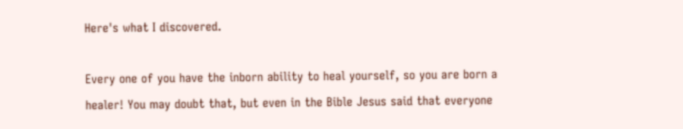Here's what I discovered.

Every one of you have the inborn ability to heal yourself, so you are born a healer! You may doubt that, but even in the Bible Jesus said that everyone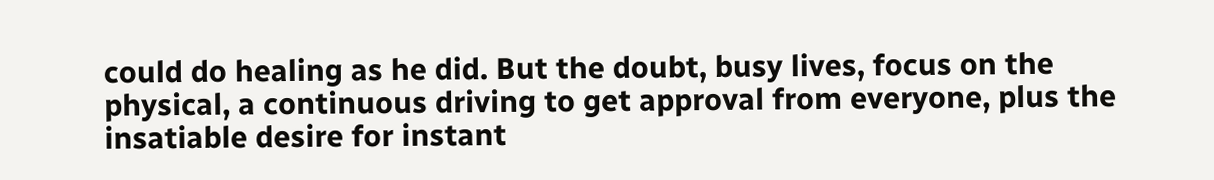could do healing as he did. But the doubt, busy lives, focus on the physical, a continuous driving to get approval from everyone, plus the insatiable desire for instant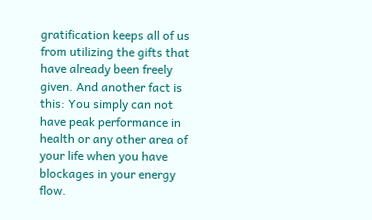gratification keeps all of us from utilizing the gifts that have already been freely given. And another fact is this: You simply can not have peak performance in health or any other area of your life when you have blockages in your energy flow.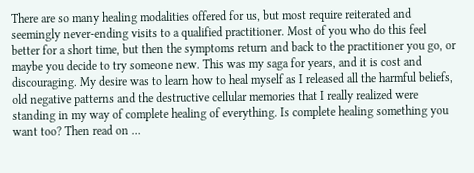There are so many healing modalities offered for us, but most require reiterated and seemingly never-ending visits to a qualified practitioner. Most of you who do this feel better for a short time, but then the symptoms return and back to the practitioner you go, or maybe you decide to try someone new. This was my saga for years, and it is cost and discouraging. My desire was to learn how to heal myself as I released all the harmful beliefs, old negative patterns and the destructive cellular memories that I really realized were standing in my way of complete healing of everything. Is complete healing something you want too? Then read on …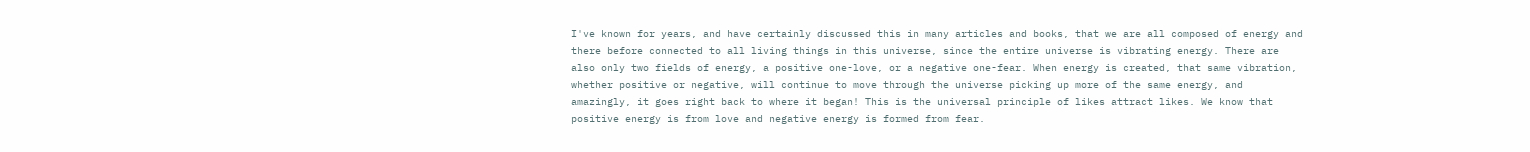I've known for years, and have certainly discussed this in many articles and books, that we are all composed of energy and there before connected to all living things in this universe, since the entire universe is vibrating energy. There are also only two fields of energy, a positive one-love, or a negative one-fear. When energy is created, that same vibration, whether positive or negative, will continue to move through the universe picking up more of the same energy, and amazingly, it goes right back to where it began! This is the universal principle of likes attract likes. We know that positive energy is from love and negative energy is formed from fear.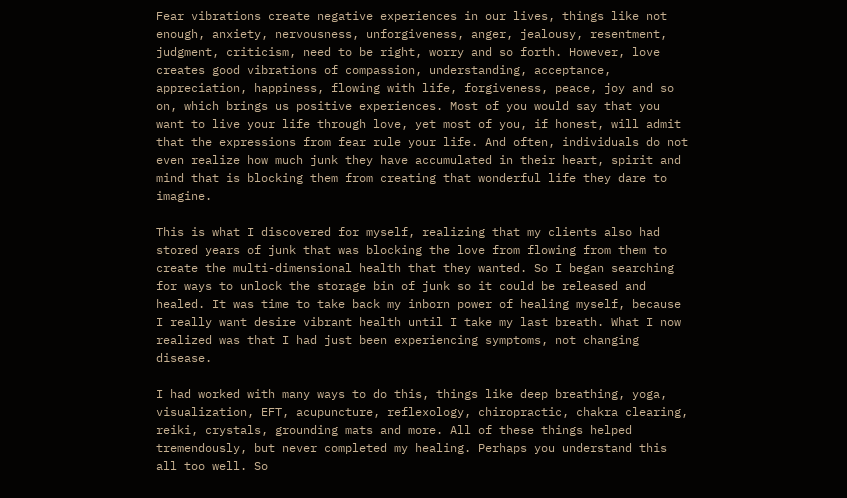Fear vibrations create negative experiences in our lives, things like not enough, anxiety, nervousness, unforgiveness, anger, jealousy, resentment, judgment, criticism, need to be right, worry and so forth. However, love creates good vibrations of compassion, understanding, acceptance, appreciation, happiness, flowing with life, forgiveness, peace, joy and so on, which brings us positive experiences. Most of you would say that you want to live your life through love, yet most of you, if honest, will admit that the expressions from fear rule your life. And often, individuals do not even realize how much junk they have accumulated in their heart, spirit and mind that is blocking them from creating that wonderful life they dare to imagine.

This is what I discovered for myself, realizing that my clients also had stored years of junk that was blocking the love from flowing from them to create the multi-dimensional health that they wanted. So I began searching for ways to unlock the storage bin of junk so it could be released and healed. It was time to take back my inborn power of healing myself, because I really want desire vibrant health until I take my last breath. What I now realized was that I had just been experiencing symptoms, not changing disease.

I had worked with many ways to do this, things like deep breathing, yoga, visualization, EFT, acupuncture, reflexology, chiropractic, chakra clearing, reiki, crystals, grounding mats and more. All of these things helped tremendously, but never completed my healing. Perhaps you understand this all too well. So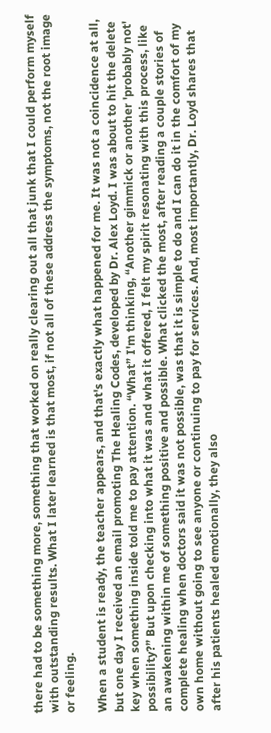there had to be something more, something that worked on really clearing out all that junk that I could perform myself with outstanding results. What I later learned is that most, if not all of these address the symptoms, not the root image or feeling.

When a student is ready, the teacher appears, and that's exactly what happened for me. It was not a coincidence at all, but one day I received an email promoting The Healing Codes, developed by Dr. Alex Loyd. I was about to hit the delete key when something inside told me to pay attention. “What” I'm thinking, “Another gimmick or another 'probably not' possibility?” But upon checking into what it was and what it offered, I felt my spirit resonating with this process, like an awakening within me of something positive and possible. What clicked the most, after reading a couple stories of complete healing when doctors said it was not possible, was that it is simple to do and I can do it in the comfort of my own home without going to see anyone or continuing to pay for services. And, most importantly, Dr. Loyd shares that after his patients healed emotionally, they also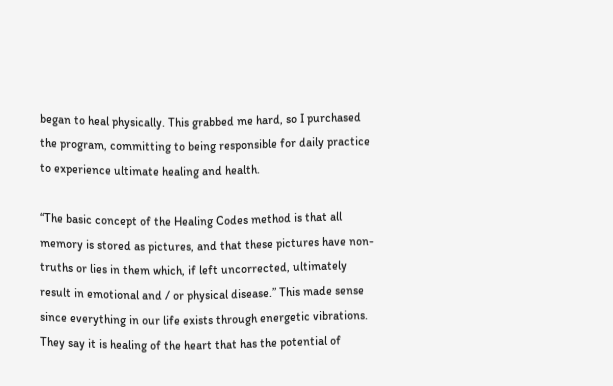began to heal physically. This grabbed me hard, so I purchased the program, committing to being responsible for daily practice to experience ultimate healing and health.

“The basic concept of the Healing Codes method is that all memory is stored as pictures, and that these pictures have non-truths or lies in them which, if left uncorrected, ultimately result in emotional and / or physical disease.” This made sense since everything in our life exists through energetic vibrations. They say it is healing of the heart that has the potential of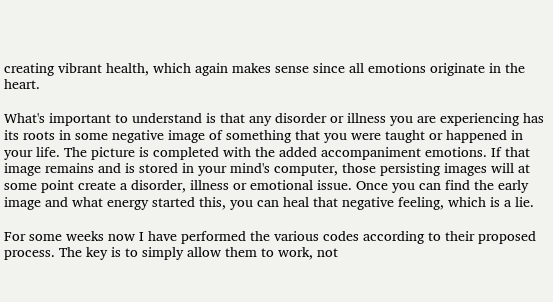creating vibrant health, which again makes sense since all emotions originate in the heart.

What's important to understand is that any disorder or illness you are experiencing has its roots in some negative image of something that you were taught or happened in your life. The picture is completed with the added accompaniment emotions. If that image remains and is stored in your mind's computer, those persisting images will at some point create a disorder, illness or emotional issue. Once you can find the early image and what energy started this, you can heal that negative feeling, which is a lie.

For some weeks now I have performed the various codes according to their proposed process. The key is to simply allow them to work, not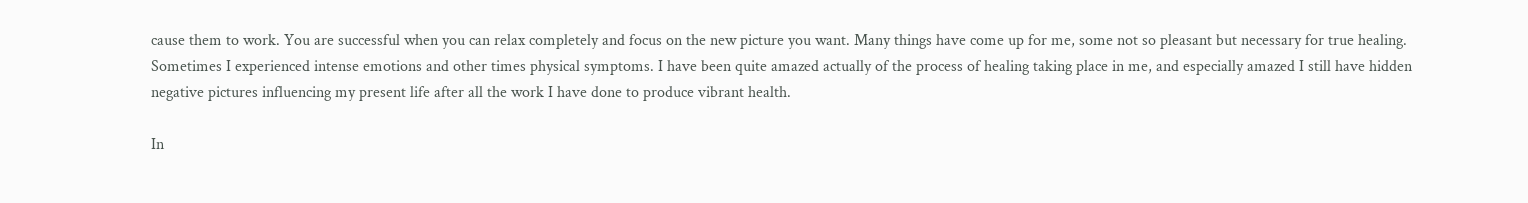cause them to work. You are successful when you can relax completely and focus on the new picture you want. Many things have come up for me, some not so pleasant but necessary for true healing. Sometimes I experienced intense emotions and other times physical symptoms. I have been quite amazed actually of the process of healing taking place in me, and especially amazed I still have hidden negative pictures influencing my present life after all the work I have done to produce vibrant health.

In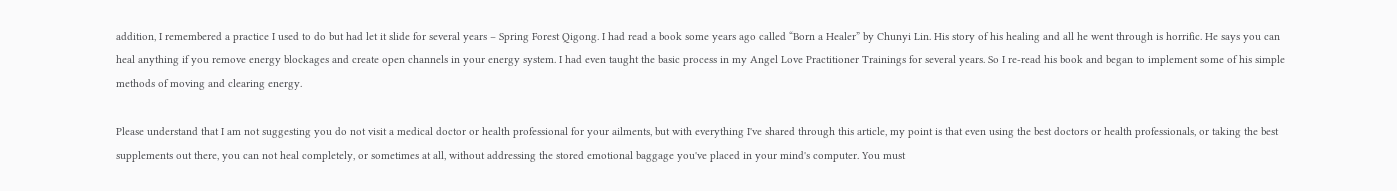addition, I remembered a practice I used to do but had let it slide for several years – Spring Forest Qigong. I had read a book some years ago called “Born a Healer” by Chunyi Lin. His story of his healing and all he went through is horrific. He says you can heal anything if you remove energy blockages and create open channels in your energy system. I had even taught the basic process in my Angel Love Practitioner Trainings for several years. So I re-read his book and began to implement some of his simple methods of moving and clearing energy.

Please understand that I am not suggesting you do not visit a medical doctor or health professional for your ailments, but with everything I've shared through this article, my point is that even using the best doctors or health professionals, or taking the best supplements out there, you can not heal completely, or sometimes at all, without addressing the stored emotional baggage you've placed in your mind's computer. You must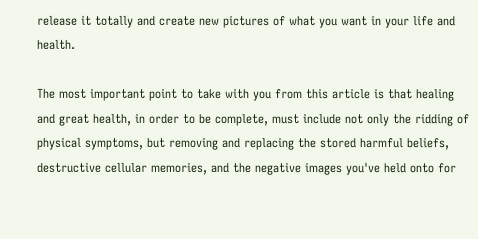release it totally and create new pictures of what you want in your life and health.

The most important point to take with you from this article is that healing and great health, in order to be complete, must include not only the ridding of physical symptoms, but removing and replacing the stored harmful beliefs, destructive cellular memories, and the negative images you've held onto for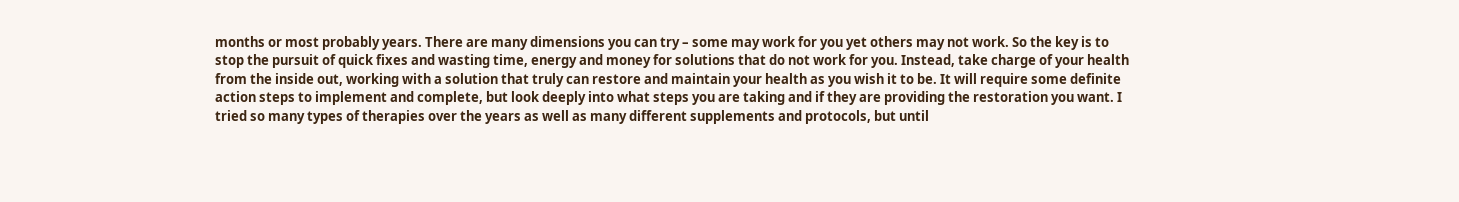months or most probably years. There are many dimensions you can try – some may work for you yet others may not work. So the key is to stop the pursuit of quick fixes and wasting time, energy and money for solutions that do not work for you. Instead, take charge of your health from the inside out, working with a solution that truly can restore and maintain your health as you wish it to be. It will require some definite action steps to implement and complete, but look deeply into what steps you are taking and if they are providing the restoration you want. I tried so many types of therapies over the years as well as many different supplements and protocols, but until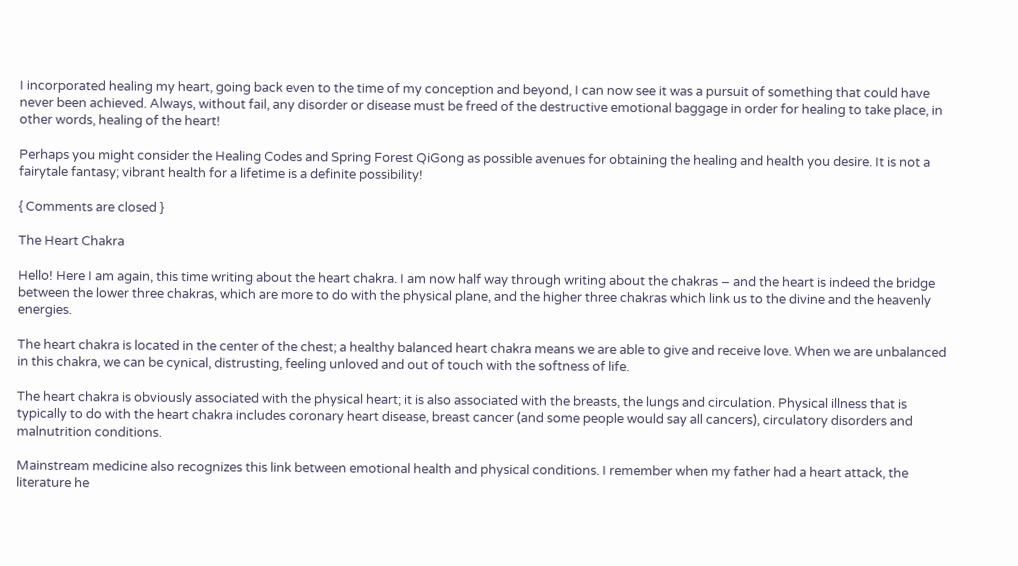I incorporated healing my heart, going back even to the time of my conception and beyond, I can now see it was a pursuit of something that could have never been achieved. Always, without fail, any disorder or disease must be freed of the destructive emotional baggage in order for healing to take place, in other words, healing of the heart!

Perhaps you might consider the Healing Codes and Spring Forest QiGong as possible avenues for obtaining the healing and health you desire. It is not a fairytale fantasy; vibrant health for a lifetime is a definite possibility!

{ Comments are closed }

The Heart Chakra

Hello! Here I am again, this time writing about the heart chakra. I am now half way through writing about the chakras – and the heart is indeed the bridge between the lower three chakras, which are more to do with the physical plane, and the higher three chakras which link us to the divine and the heavenly energies.

The heart chakra is located in the center of the chest; a healthy balanced heart chakra means we are able to give and receive love. When we are unbalanced in this chakra, we can be cynical, distrusting, feeling unloved and out of touch with the softness of life.

The heart chakra is obviously associated with the physical heart; it is also associated with the breasts, the lungs and circulation. Physical illness that is typically to do with the heart chakra includes coronary heart disease, breast cancer (and some people would say all cancers), circulatory disorders and malnutrition conditions.

Mainstream medicine also recognizes this link between emotional health and physical conditions. I remember when my father had a heart attack, the literature he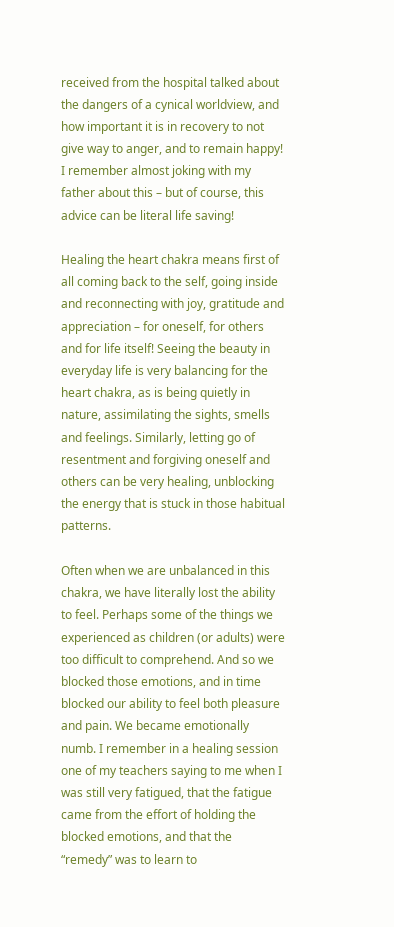received from the hospital talked about the dangers of a cynical worldview, and how important it is in recovery to not give way to anger, and to remain happy! I remember almost joking with my father about this – but of course, this advice can be literal life saving!

Healing the heart chakra means first of all coming back to the self, going inside and reconnecting with joy, gratitude and appreciation – for oneself, for others and for life itself! Seeing the beauty in everyday life is very balancing for the heart chakra, as is being quietly in nature, assimilating the sights, smells and feelings. Similarly, letting go of resentment and forgiving oneself and others can be very healing, unblocking the energy that is stuck in those habitual patterns.

Often when we are unbalanced in this chakra, we have literally lost the ability to feel. Perhaps some of the things we experienced as children (or adults) were too difficult to comprehend. And so we blocked those emotions, and in time blocked our ability to feel both pleasure and pain. We became emotionally numb. I remember in a healing session one of my teachers saying to me when I was still very fatigued, that the fatigue came from the effort of holding the blocked emotions, and that the “remedy” was to learn to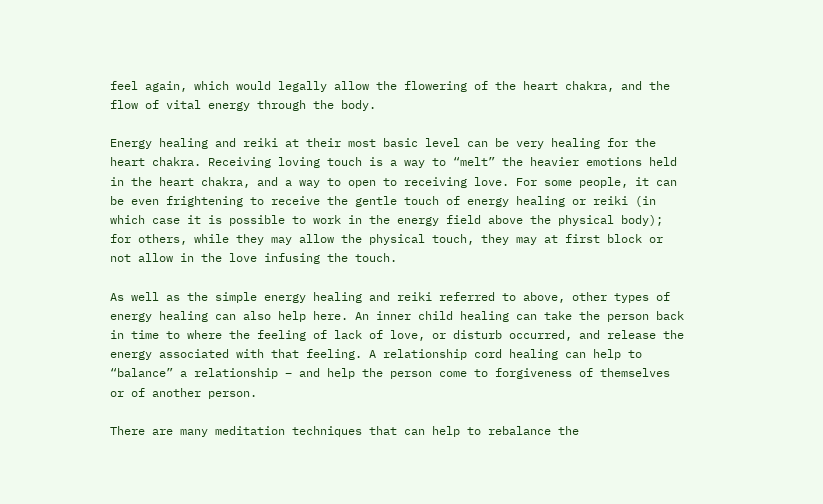feel again, which would legally allow the flowering of the heart chakra, and the flow of vital energy through the body.

Energy healing and reiki at their most basic level can be very healing for the heart chakra. Receiving loving touch is a way to “melt” the heavier emotions held in the heart chakra, and a way to open to receiving love. For some people, it can be even frightening to receive the gentle touch of energy healing or reiki (in which case it is possible to work in the energy field above the physical body); for others, while they may allow the physical touch, they may at first block or not allow in the love infusing the touch.

As well as the simple energy healing and reiki referred to above, other types of energy healing can also help here. An inner child healing can take the person back in time to where the feeling of lack of love, or disturb occurred, and release the energy associated with that feeling. A relationship cord healing can help to “balance” a relationship – and help the person come to forgiveness of themselves or of another person.

There are many meditation techniques that can help to rebalance the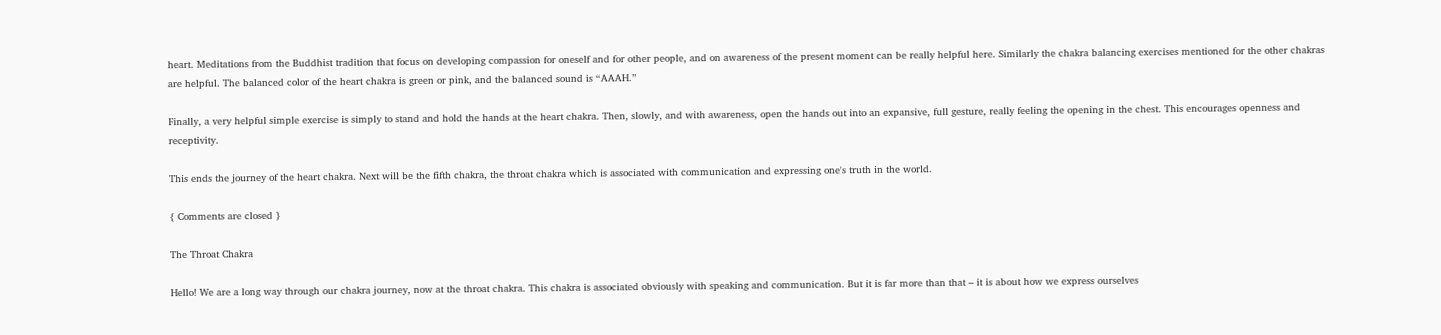heart. Meditations from the Buddhist tradition that focus on developing compassion for oneself and for other people, and on awareness of the present moment can be really helpful here. Similarly the chakra balancing exercises mentioned for the other chakras are helpful. The balanced color of the heart chakra is green or pink, and the balanced sound is “AAAH.”

Finally, a very helpful simple exercise is simply to stand and hold the hands at the heart chakra. Then, slowly, and with awareness, open the hands out into an expansive, full gesture, really feeling the opening in the chest. This encourages openness and receptivity.

This ends the journey of the heart chakra. Next will be the fifth chakra, the throat chakra which is associated with communication and expressing one's truth in the world.

{ Comments are closed }

The Throat Chakra

Hello! We are a long way through our chakra journey, now at the throat chakra. This chakra is associated obviously with speaking and communication. But it is far more than that – it is about how we express ourselves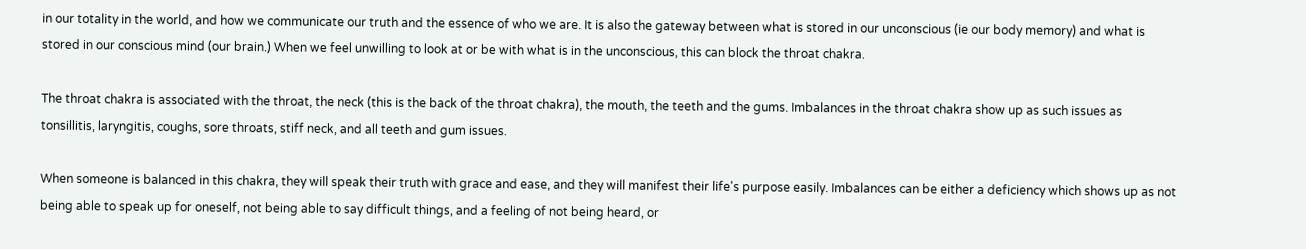in our totality in the world, and how we communicate our truth and the essence of who we are. It is also the gateway between what is stored in our unconscious (ie our body memory) and what is stored in our conscious mind (our brain.) When we feel unwilling to look at or be with what is in the unconscious, this can block the throat chakra.

The throat chakra is associated with the throat, the neck (this is the back of the throat chakra), the mouth, the teeth and the gums. Imbalances in the throat chakra show up as such issues as tonsillitis, laryngitis, coughs, sore throats, stiff neck, and all teeth and gum issues.

When someone is balanced in this chakra, they will speak their truth with grace and ease, and they will manifest their life's purpose easily. Imbalances can be either a deficiency which shows up as not being able to speak up for oneself, not being able to say difficult things, and a feeling of not being heard, or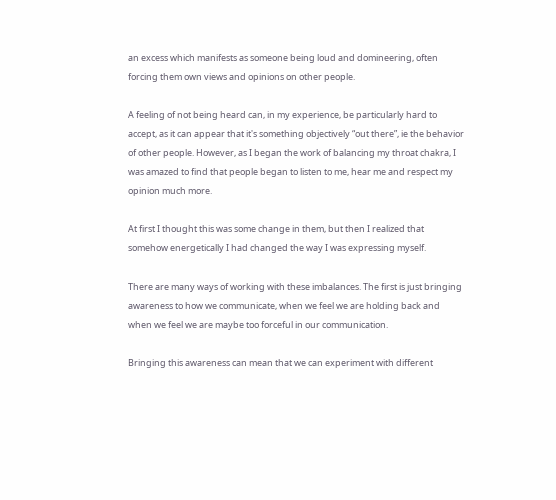an excess which manifests as someone being loud and domineering, often forcing them own views and opinions on other people.

A feeling of not being heard can, in my experience, be particularly hard to accept, as it can appear that it's something objectively “out there”, ie the behavior of other people. However, as I began the work of balancing my throat chakra, I was amazed to find that people began to listen to me, hear me and respect my opinion much more.

At first I thought this was some change in them, but then I realized that somehow energetically I had changed the way I was expressing myself.

There are many ways of working with these imbalances. The first is just bringing awareness to how we communicate, when we feel we are holding back and when we feel we are maybe too forceful in our communication.

Bringing this awareness can mean that we can experiment with different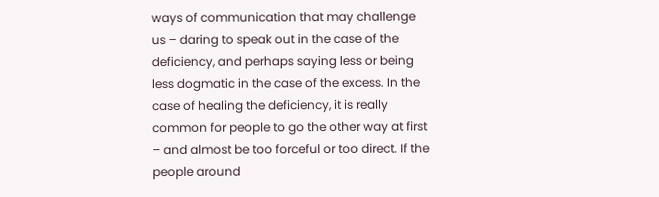ways of communication that may challenge us – daring to speak out in the case of the deficiency, and perhaps saying less or being less dogmatic in the case of the excess. In the case of healing the deficiency, it is really common for people to go the other way at first – and almost be too forceful or too direct. If the people around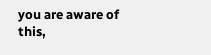you are aware of this,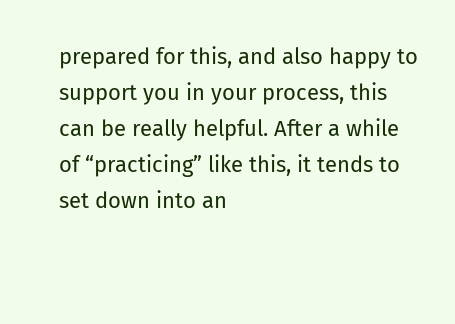prepared for this, and also happy to support you in your process, this can be really helpful. After a while of “practicing” like this, it tends to set down into an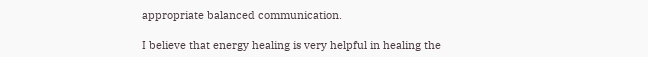appropriate balanced communication.

I believe that energy healing is very helpful in healing the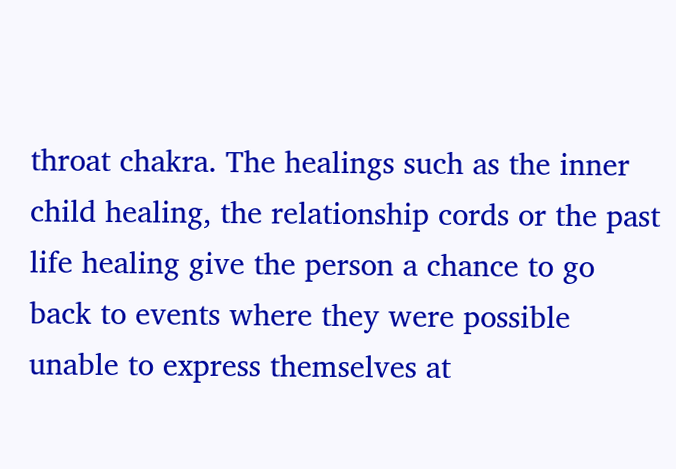throat chakra. The healings such as the inner child healing, the relationship cords or the past life healing give the person a chance to go back to events where they were possible unable to express themselves at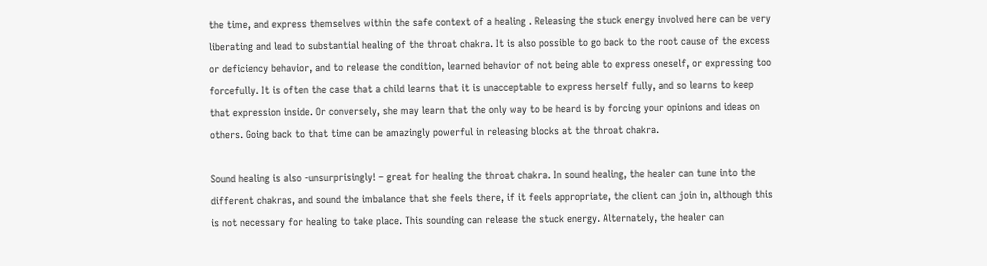the time, and express themselves within the safe context of a healing . Releasing the stuck energy involved here can be very liberating and lead to substantial healing of the throat chakra. It is also possible to go back to the root cause of the excess or deficiency behavior, and to release the condition, learned behavior of not being able to express oneself, or expressing too forcefully. It is often the case that a child learns that it is unacceptable to express herself fully, and so learns to keep that expression inside. Or conversely, she may learn that the only way to be heard is by forcing your opinions and ideas on others. Going back to that time can be amazingly powerful in releasing blocks at the throat chakra.

Sound healing is also -unsurprisingly! – great for healing the throat chakra. In sound healing, the healer can tune into the different chakras, and sound the imbalance that she feels there, if it feels appropriate, the client can join in, although this is not necessary for healing to take place. This sounding can release the stuck energy. Alternately, the healer can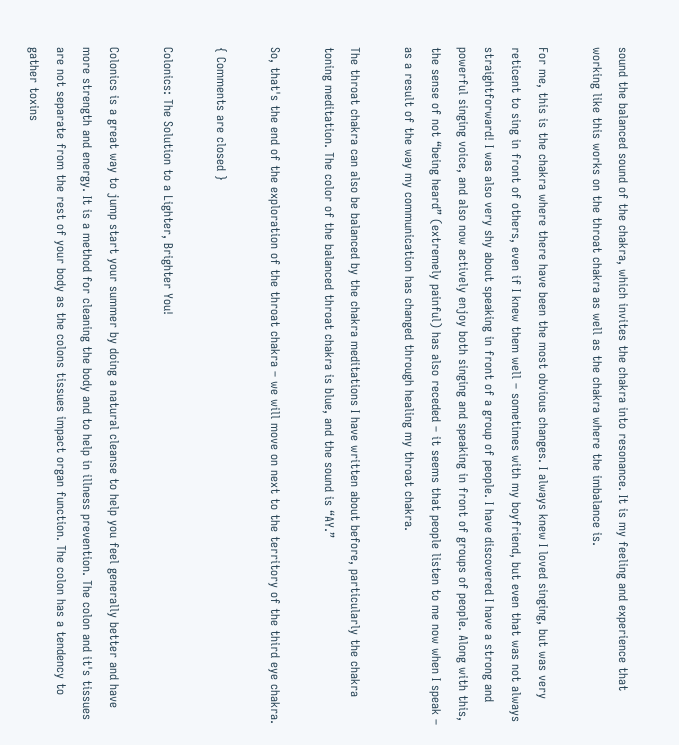sound the balanced sound of the chakra, which invites the chakra into resonance. It is my feeling and experience that working like this works on the throat chakra as well as the chakra where the imbalance is.

For me, this is the chakra where there have been the most obvious changes. I always knew I loved singing, but was very reticent to sing in front of others, even if I knew them well – sometimes with my boyfriend, but even that was not always straightforward! I was also very shy about speaking in front of a group of people. I have discovered I have a strong and powerful singing voice, and also now actively enjoy both singing and speaking in front of groups of people. Along with this, the sense of not “being heard” (extremely painful) has also receded – it seems that people listen to me now when I speak – as a result of the way my communication has changed through healing my throat chakra.

The throat chakra can also be balanced by the chakra meditations I have written about before, particularly the chakra toning meditation. The color of the balanced throat chakra is blue, and the sound is “AY.”

So, that's the end of the exploration of the throat chakra – we will move on next to the territory of the third eye chakra.

{ Comments are closed }

Colonics: The Solution to a Lighter, Brighter You!

Colonics is a great way to jump start your summer by doing a natural cleanse to help you feel generally better and have more strength and energy. It is a method for cleaning the body and to help in illness prevention. The colon and it's tissues are not separate from the rest of your body as the colons tissues impact organ function. The colon has a tendency to gather toxins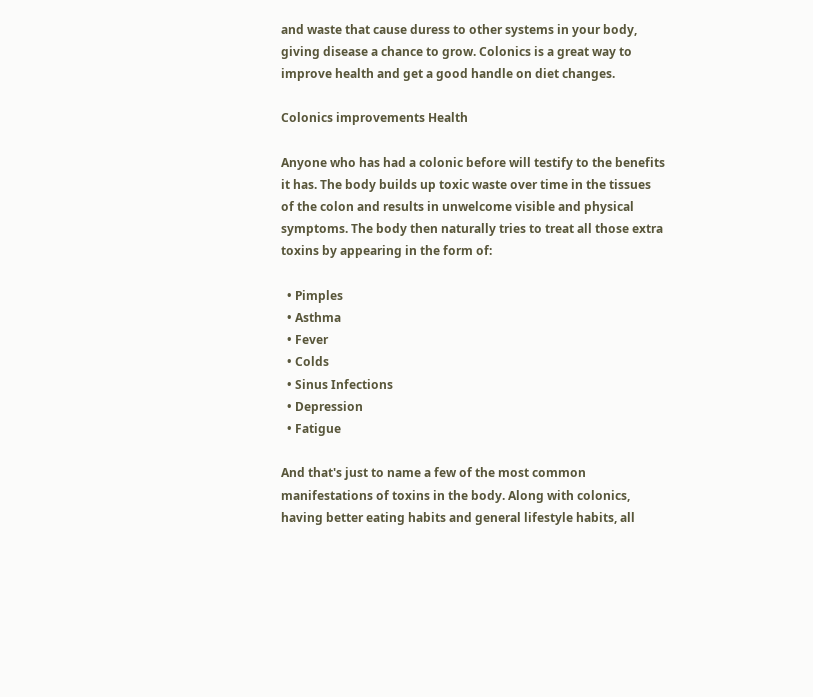and waste that cause duress to other systems in your body, giving disease a chance to grow. Colonics is a great way to improve health and get a good handle on diet changes.

Colonics improvements Health

Anyone who has had a colonic before will testify to the benefits it has. The body builds up toxic waste over time in the tissues of the colon and results in unwelcome visible and physical symptoms. The body then naturally tries to treat all those extra toxins by appearing in the form of:

  • Pimples
  • Asthma
  • Fever
  • Colds
  • Sinus Infections
  • Depression
  • Fatigue

And that's just to name a few of the most common manifestations of toxins in the body. Along with colonics, having better eating habits and general lifestyle habits, all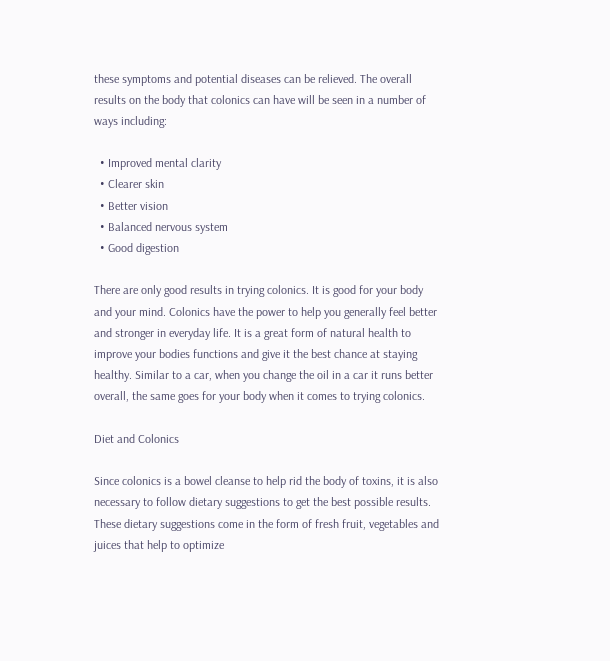these symptoms and potential diseases can be relieved. The overall results on the body that colonics can have will be seen in a number of ways including:

  • Improved mental clarity
  • Clearer skin
  • Better vision
  • Balanced nervous system
  • Good digestion

There are only good results in trying colonics. It is good for your body and your mind. Colonics have the power to help you generally feel better and stronger in everyday life. It is a great form of natural health to improve your bodies functions and give it the best chance at staying healthy. Similar to a car, when you change the oil in a car it runs better overall, the same goes for your body when it comes to trying colonics.

Diet and Colonics

Since colonics is a bowel cleanse to help rid the body of toxins, it is also necessary to follow dietary suggestions to get the best possible results. These dietary suggestions come in the form of fresh fruit, vegetables and juices that help to optimize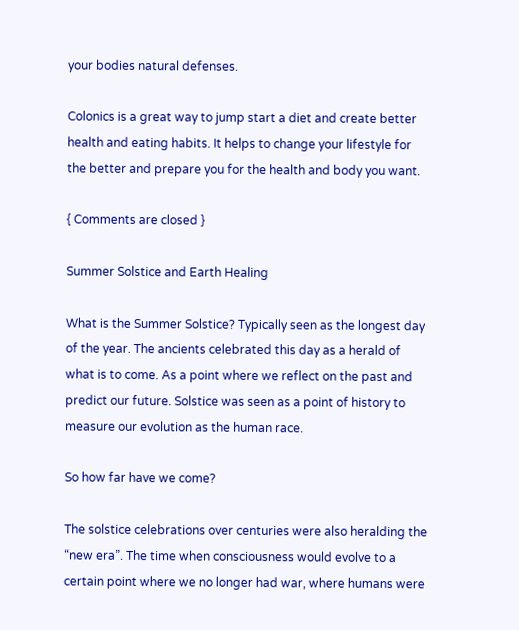your bodies natural defenses.

Colonics is a great way to jump start a diet and create better health and eating habits. It helps to change your lifestyle for the better and prepare you for the health and body you want.

{ Comments are closed }

Summer Solstice and Earth Healing

What is the Summer Solstice? Typically seen as the longest day of the year. The ancients celebrated this day as a herald of what is to come. As a point where we reflect on the past and predict our future. Solstice was seen as a point of history to measure our evolution as the human race.

So how far have we come?

The solstice celebrations over centuries were also heralding the “new era”. The time when consciousness would evolve to a certain point where we no longer had war, where humans were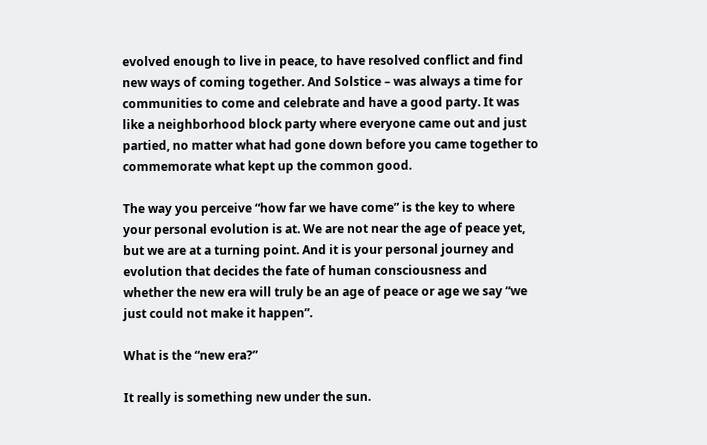evolved enough to live in peace, to have resolved conflict and find new ways of coming together. And Solstice – was always a time for communities to come and celebrate and have a good party. It was like a neighborhood block party where everyone came out and just partied, no matter what had gone down before you came together to commemorate what kept up the common good.

The way you perceive “how far we have come” is the key to where your personal evolution is at. We are not near the age of peace yet, but we are at a turning point. And it is your personal journey and evolution that decides the fate of human consciousness and whether the new era will truly be an age of peace or age we say “we just could not make it happen”.

What is the “new era?”

It really is something new under the sun.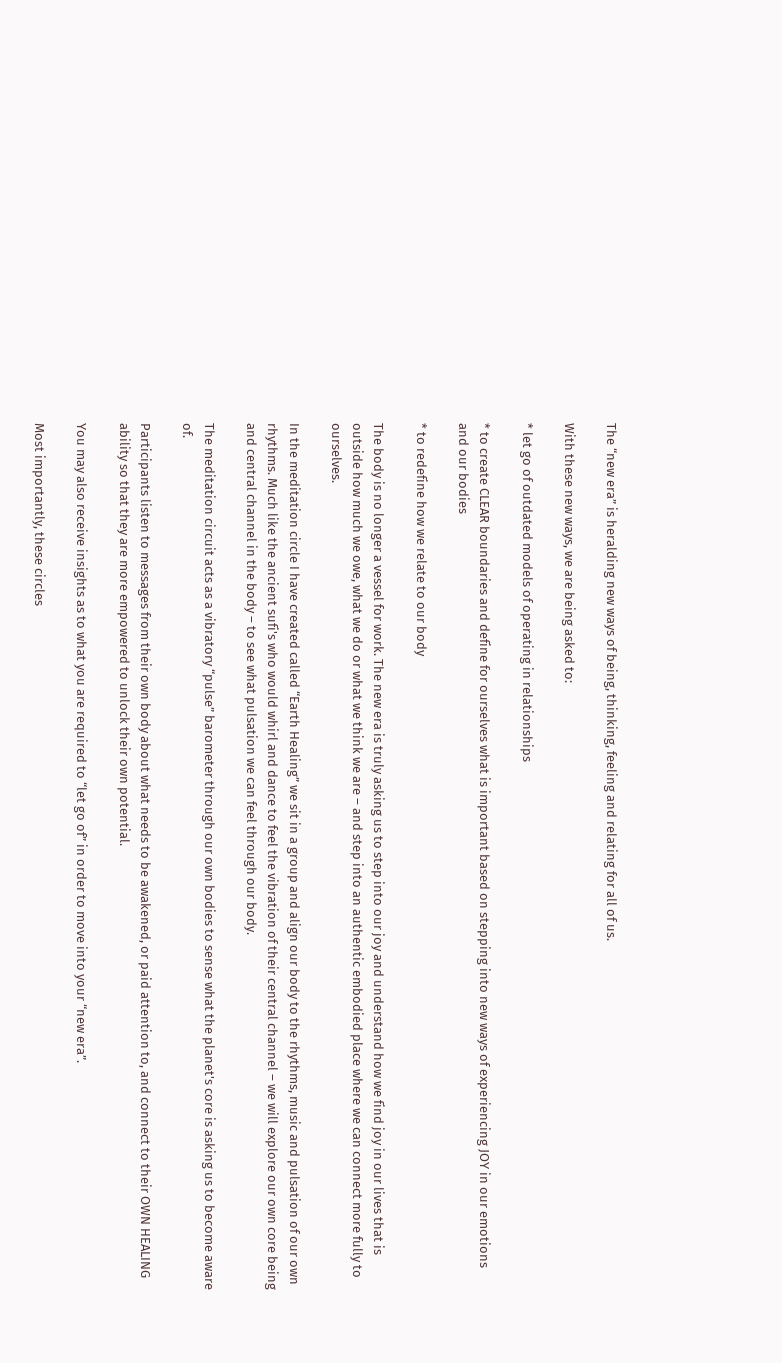The “new era” is heralding new ways of being, thinking, feeling and relating for all of us.

With these new ways, we are being asked to:

* let go of outdated models of operating in relationships

* to create CLEAR boundaries and define for ourselves what is important based on stepping into new ways of experiencing JOY in our emotions and our bodies

* to redefine how we relate to our body

The body is no longer a vessel for work. The new era is truly asking us to step into our joy and understand how we find joy in our lives that is outside how much we owe, what we do or what we think we are – and step into an authentic embodied place where we can connect more fully to ourselves.

In the meditation circle I have created called “Earth Healing” we sit in a group and align our body to the rhythms, music and pulsation of our own rhythms. Much like the ancient sufi's who would whirl and dance to feel the vibration of their central channel – we will explore our own core being and central channel in the body – to see what pulsation we can feel through our body.

The meditation circuit acts as a vibratory “pulse” barometer through our own bodies to sense what the planet's core is asking us to become aware of.

Participants listen to messages from their own body about what needs to be awakened, or paid attention to, and connect to their OWN HEALING ability so that they are more empowered to unlock their own potential.

You may also receive insights as to what you are required to “let go of” in order to move into your “new era”.

Most importantly, these circles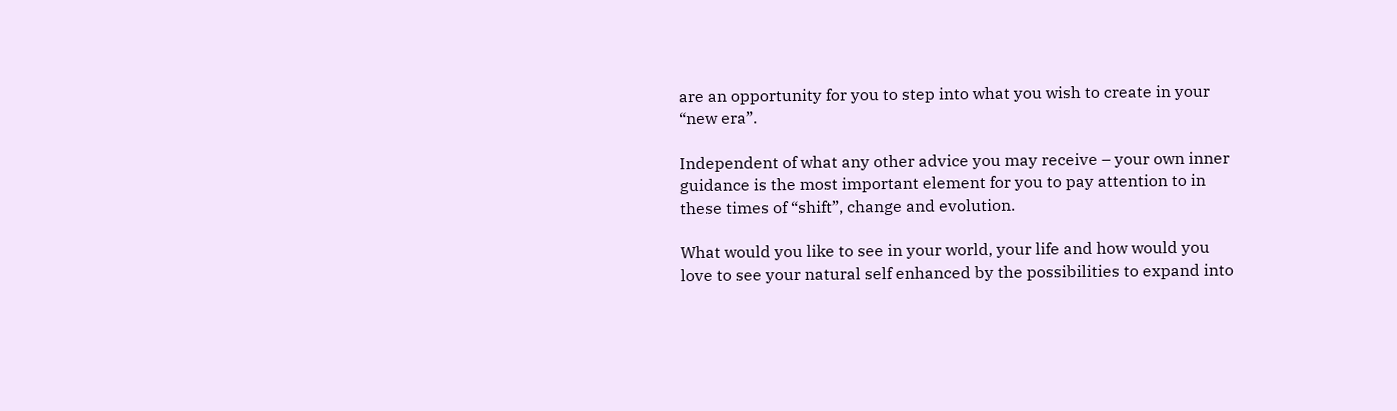are an opportunity for you to step into what you wish to create in your “new era”.

Independent of what any other advice you may receive – your own inner guidance is the most important element for you to pay attention to in these times of “shift”, change and evolution.

What would you like to see in your world, your life and how would you love to see your natural self enhanced by the possibilities to expand into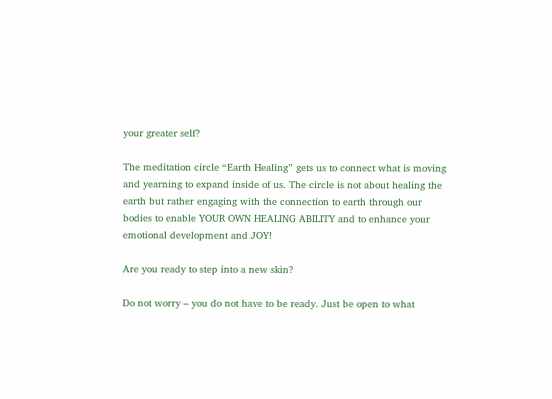your greater self?

The meditation circle “Earth Healing” gets us to connect what is moving and yearning to expand inside of us. The circle is not about healing the earth but rather engaging with the connection to earth through our bodies to enable YOUR OWN HEALING ABILITY and to enhance your emotional development and JOY!

Are you ready to step into a new skin?

Do not worry – you do not have to be ready. Just be open to what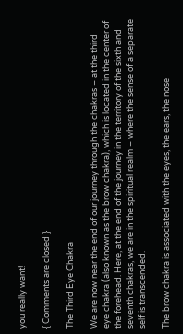you really want!

{ Comments are closed }

The Third Eye Chakra

We are now near the end of our journey through the chakras – at the third eye chakra (also known as the brow chakra), which is located in the center of the forehead. Here, at the end of the journey in the territory of the sixth and seventh chakras, we are in the spiritual realm – where the sense of a separate self is transcended.

The brow chakra is associated with the eyes, the ears, the nose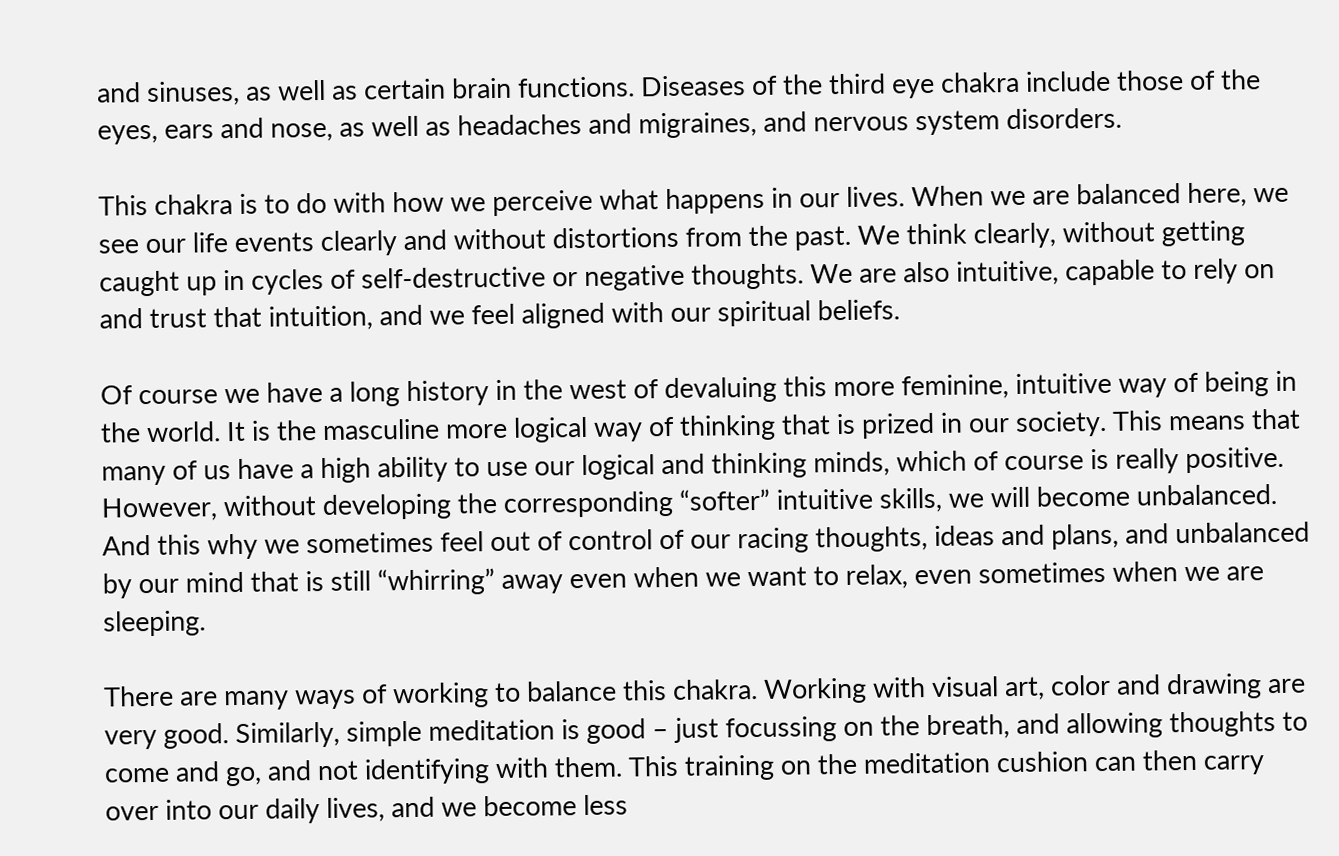and sinuses, as well as certain brain functions. Diseases of the third eye chakra include those of the eyes, ears and nose, as well as headaches and migraines, and nervous system disorders.

This chakra is to do with how we perceive what happens in our lives. When we are balanced here, we see our life events clearly and without distortions from the past. We think clearly, without getting caught up in cycles of self-destructive or negative thoughts. We are also intuitive, capable to rely on and trust that intuition, and we feel aligned with our spiritual beliefs.

Of course we have a long history in the west of devaluing this more feminine, intuitive way of being in the world. It is the masculine more logical way of thinking that is prized in our society. This means that many of us have a high ability to use our logical and thinking minds, which of course is really positive. However, without developing the corresponding “softer” intuitive skills, we will become unbalanced. And this why we sometimes feel out of control of our racing thoughts, ideas and plans, and unbalanced by our mind that is still “whirring” away even when we want to relax, even sometimes when we are sleeping.

There are many ways of working to balance this chakra. Working with visual art, color and drawing are very good. Similarly, simple meditation is good – just focussing on the breath, and allowing thoughts to come and go, and not identifying with them. This training on the meditation cushion can then carry over into our daily lives, and we become less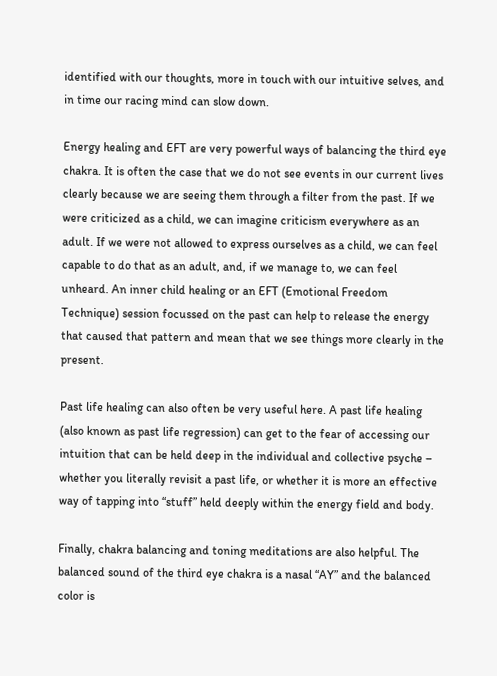identified with our thoughts, more in touch with our intuitive selves, and in time our racing mind can slow down.

Energy healing and EFT are very powerful ways of balancing the third eye chakra. It is often the case that we do not see events in our current lives clearly because we are seeing them through a filter from the past. If we were criticized as a child, we can imagine criticism everywhere as an adult. If we were not allowed to express ourselves as a child, we can feel capable to do that as an adult, and, if we manage to, we can feel unheard. An inner child healing or an EFT (Emotional Freedom Technique) session focussed on the past can help to release the energy that caused that pattern and mean that we see things more clearly in the present.

Past life healing can also often be very useful here. A past life healing (also known as past life regression) can get to the fear of accessing our intuition that can be held deep in the individual and collective psyche – whether you literally revisit a past life, or whether it is more an effective way of tapping into “stuff” held deeply within the energy field and body.

Finally, chakra balancing and toning meditations are also helpful. The balanced sound of the third eye chakra is a nasal “AY” and the balanced color is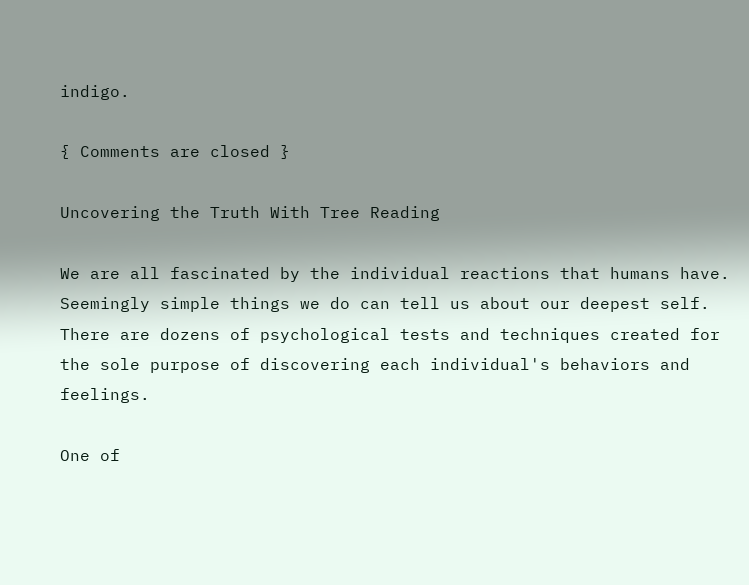indigo.

{ Comments are closed }

Uncovering the Truth With Tree Reading

We are all fascinated by the individual reactions that humans have. Seemingly simple things we do can tell us about our deepest self. There are dozens of psychological tests and techniques created for the sole purpose of discovering each individual's behaviors and feelings.

One of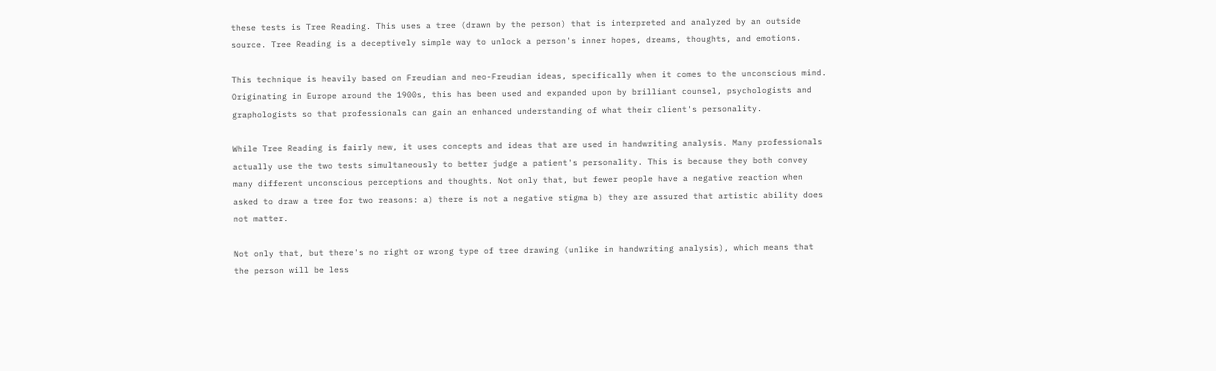these tests is Tree Reading. This uses a tree (drawn by the person) that is interpreted and analyzed by an outside source. Tree Reading is a deceptively simple way to unlock a person's inner hopes, dreams, thoughts, and emotions.

This technique is heavily based on Freudian and neo-Freudian ideas, specifically when it comes to the unconscious mind. Originating in Europe around the 1900s, this has been used and expanded upon by brilliant counsel, psychologists and graphologists so that professionals can gain an enhanced understanding of what their client's personality.

While Tree Reading is fairly new, it uses concepts and ideas that are used in handwriting analysis. Many professionals actually use the two tests simultaneously to better judge a patient's personality. This is because they both convey many different unconscious perceptions and thoughts. Not only that, but fewer people have a negative reaction when asked to draw a tree for two reasons: a) there is not a negative stigma b) they are assured that artistic ability does not matter.

Not only that, but there's no right or wrong type of tree drawing (unlike in handwriting analysis), which means that the person will be less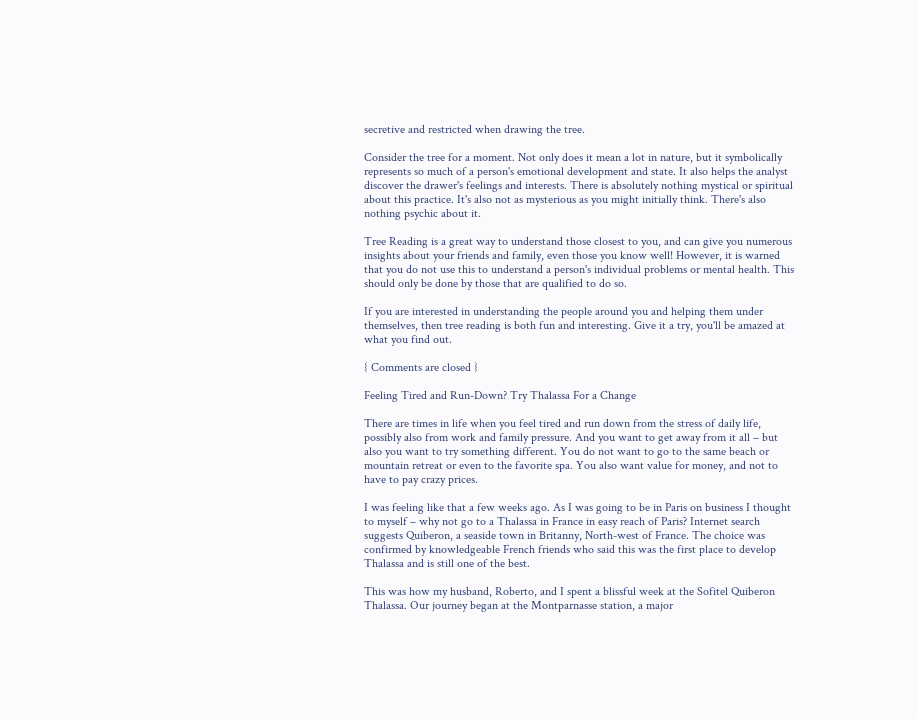secretive and restricted when drawing the tree.

Consider the tree for a moment. Not only does it mean a lot in nature, but it symbolically represents so much of a person's emotional development and state. It also helps the analyst discover the drawer's feelings and interests. There is absolutely nothing mystical or spiritual about this practice. It's also not as mysterious as you might initially think. There's also nothing psychic about it.

Tree Reading is a great way to understand those closest to you, and can give you numerous insights about your friends and family, even those you know well! However, it is warned that you do not use this to understand a person's individual problems or mental health. This should only be done by those that are qualified to do so.

If you are interested in understanding the people around you and helping them under themselves, then tree reading is both fun and interesting. Give it a try, you'll be amazed at what you find out.

{ Comments are closed }

Feeling Tired and Run-Down? Try Thalassa For a Change

There are times in life when you feel tired and run down from the stress of daily life, possibly also from work and family pressure. And you want to get away from it all – but also you want to try something different. You do not want to go to the same beach or mountain retreat or even to the favorite spa. You also want value for money, and not to have to pay crazy prices.

I was feeling like that a few weeks ago. As I was going to be in Paris on business I thought to myself – why not go to a Thalassa in France in easy reach of Paris? Internet search suggests Quiberon, a seaside town in Britanny, North-west of France. The choice was confirmed by knowledgeable French friends who said this was the first place to develop Thalassa and is still one of the best.

This was how my husband, Roberto, and I spent a blissful week at the Sofitel Quiberon Thalassa. Our journey began at the Montparnasse station, a major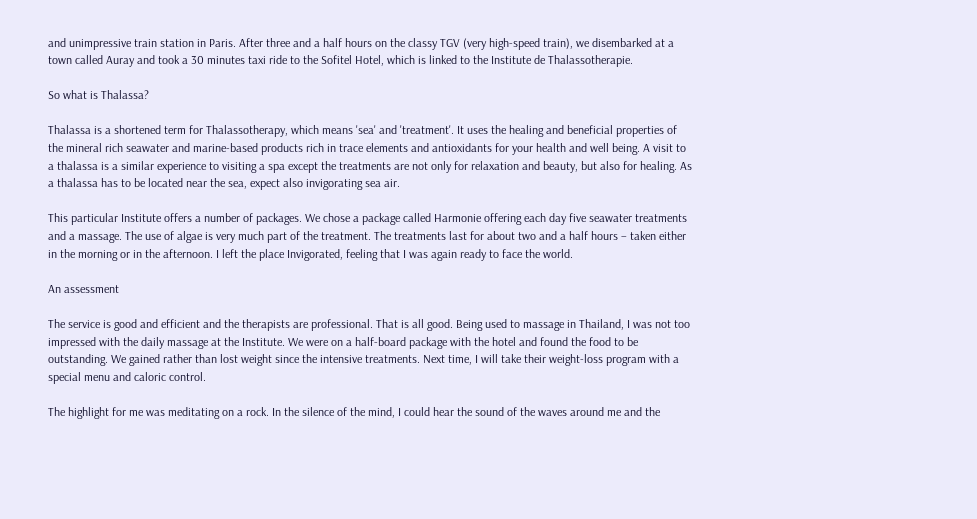and unimpressive train station in Paris. After three and a half hours on the classy TGV (very high-speed train), we disembarked at a town called Auray and took a 30 minutes taxi ride to the Sofitel Hotel, which is linked to the Institute de Thalassotherapie.

So what is Thalassa?

Thalassa is a shortened term for Thalassotherapy, which means 'sea' and 'treatment'. It uses the healing and beneficial properties of the mineral rich seawater and marine-based products rich in trace elements and antioxidants for your health and well being. A visit to a thalassa is a similar experience to visiting a spa except the treatments are not only for relaxation and beauty, but also for healing. As a thalassa has to be located near the sea, expect also invigorating sea air.

This particular Institute offers a number of packages. We chose a package called Harmonie offering each day five seawater treatments and a massage. The use of algae is very much part of the treatment. The treatments last for about two and a half hours – taken either in the morning or in the afternoon. I left the place Invigorated, feeling that I was again ready to face the world.

An assessment

The service is good and efficient and the therapists are professional. That is all good. Being used to massage in Thailand, I was not too impressed with the daily massage at the Institute. We were on a half-board package with the hotel and found the food to be outstanding. We gained rather than lost weight since the intensive treatments. Next time, I will take their weight-loss program with a special menu and caloric control.

The highlight for me was meditating on a rock. In the silence of the mind, I could hear the sound of the waves around me and the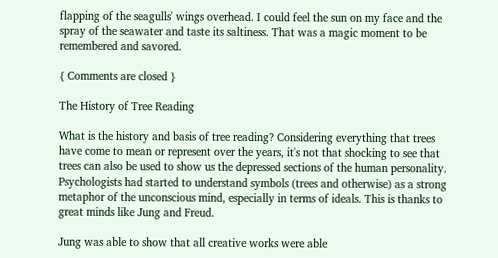flapping of the seagulls' wings overhead. I could feel the sun on my face and the spray of the seawater and taste its saltiness. That was a magic moment to be remembered and savored.

{ Comments are closed }

The History of Tree Reading

What is the history and basis of tree reading? Considering everything that trees have come to mean or represent over the years, it's not that shocking to see that trees can also be used to show us the depressed sections of the human personality. Psychologists had started to understand symbols (trees and otherwise) as a strong metaphor of the unconscious mind, especially in terms of ideals. This is thanks to great minds like Jung and Freud.

Jung was able to show that all creative works were able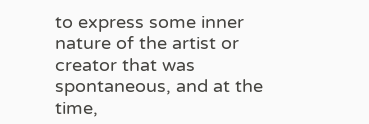to express some inner nature of the artist or creator that was spontaneous, and at the time,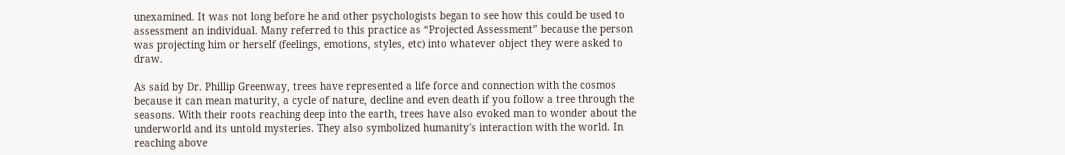unexamined. It was not long before he and other psychologists began to see how this could be used to assessment an individual. Many referred to this practice as “Projected Assessment” because the person was projecting him or herself (feelings, emotions, styles, etc) into whatever object they were asked to draw.

As said by Dr. Phillip Greenway, trees have represented a life force and connection with the cosmos because it can mean maturity, a cycle of nature, decline and even death if you follow a tree through the seasons. With their roots reaching deep into the earth, trees have also evoked man to wonder about the underworld and its untold mysteries. They also symbolized humanity's interaction with the world. In reaching above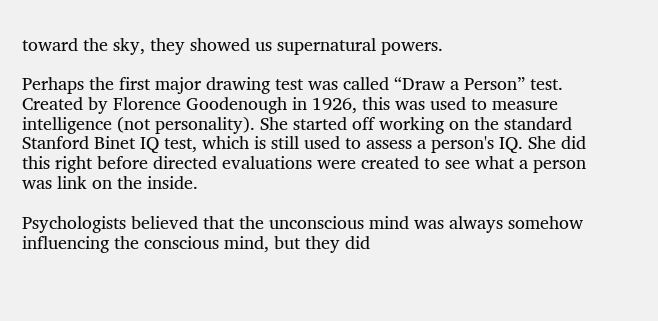toward the sky, they showed us supernatural powers.

Perhaps the first major drawing test was called “Draw a Person” test. Created by Florence Goodenough in 1926, this was used to measure intelligence (not personality). She started off working on the standard Stanford Binet IQ test, which is still used to assess a person's IQ. She did this right before directed evaluations were created to see what a person was link on the inside.

Psychologists believed that the unconscious mind was always somehow influencing the conscious mind, but they did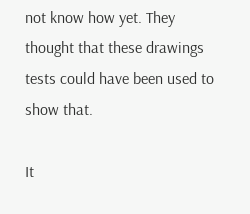not know how yet. They thought that these drawings tests could have been used to show that.

It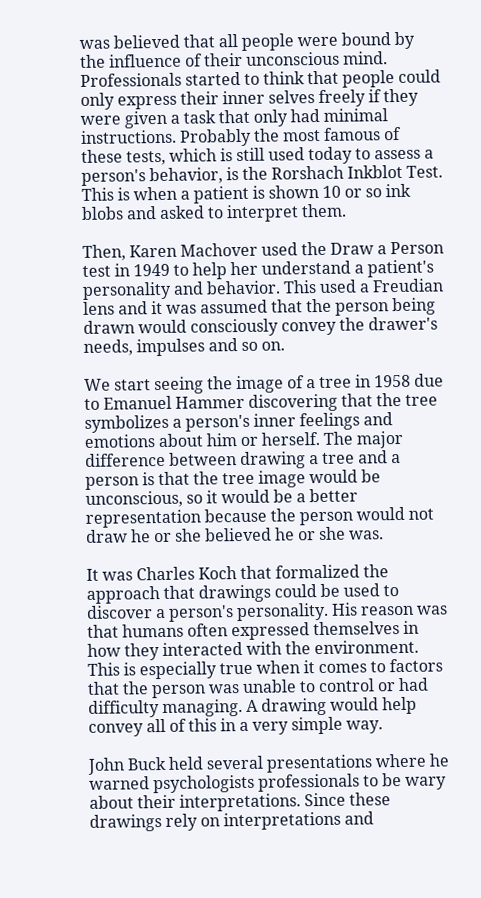was believed that all people were bound by the influence of their unconscious mind. Professionals started to think that people could only express their inner selves freely if they were given a task that only had minimal instructions. Probably the most famous of these tests, which is still used today to assess a person's behavior, is the Rorshach Inkblot Test. This is when a patient is shown 10 or so ink blobs and asked to interpret them.

Then, Karen Machover used the Draw a Person test in 1949 to help her understand a patient's personality and behavior. This used a Freudian lens and it was assumed that the person being drawn would consciously convey the drawer's needs, impulses and so on.

We start seeing the image of a tree in 1958 due to Emanuel Hammer discovering that the tree symbolizes a person's inner feelings and emotions about him or herself. The major difference between drawing a tree and a person is that the tree image would be unconscious, so it would be a better representation because the person would not draw he or she believed he or she was.

It was Charles Koch that formalized the approach that drawings could be used to discover a person's personality. His reason was that humans often expressed themselves in how they interacted with the environment. This is especially true when it comes to factors that the person was unable to control or had difficulty managing. A drawing would help convey all of this in a very simple way.

John Buck held several presentations where he warned psychologists professionals to be wary about their interpretations. Since these drawings rely on interpretations and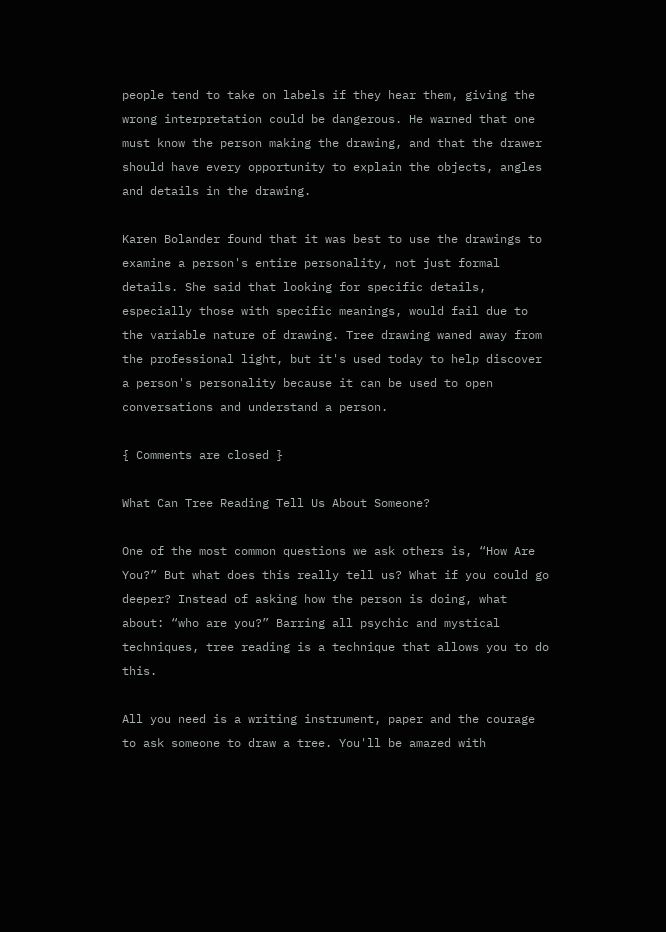people tend to take on labels if they hear them, giving the wrong interpretation could be dangerous. He warned that one must know the person making the drawing, and that the drawer should have every opportunity to explain the objects, angles and details in the drawing.

Karen Bolander found that it was best to use the drawings to examine a person's entire personality, not just formal details. She said that looking for specific details, especially those with specific meanings, would fail due to the variable nature of drawing. Tree drawing waned away from the professional light, but it's used today to help discover a person's personality because it can be used to open conversations and understand a person.

{ Comments are closed }

What Can Tree Reading Tell Us About Someone?

One of the most common questions we ask others is, “How Are You?” But what does this really tell us? What if you could go deeper? Instead of asking how the person is doing, what about: “who are you?” Barring all psychic and mystical techniques, tree reading is a technique that allows you to do this.

All you need is a writing instrument, paper and the courage to ask someone to draw a tree. You'll be amazed with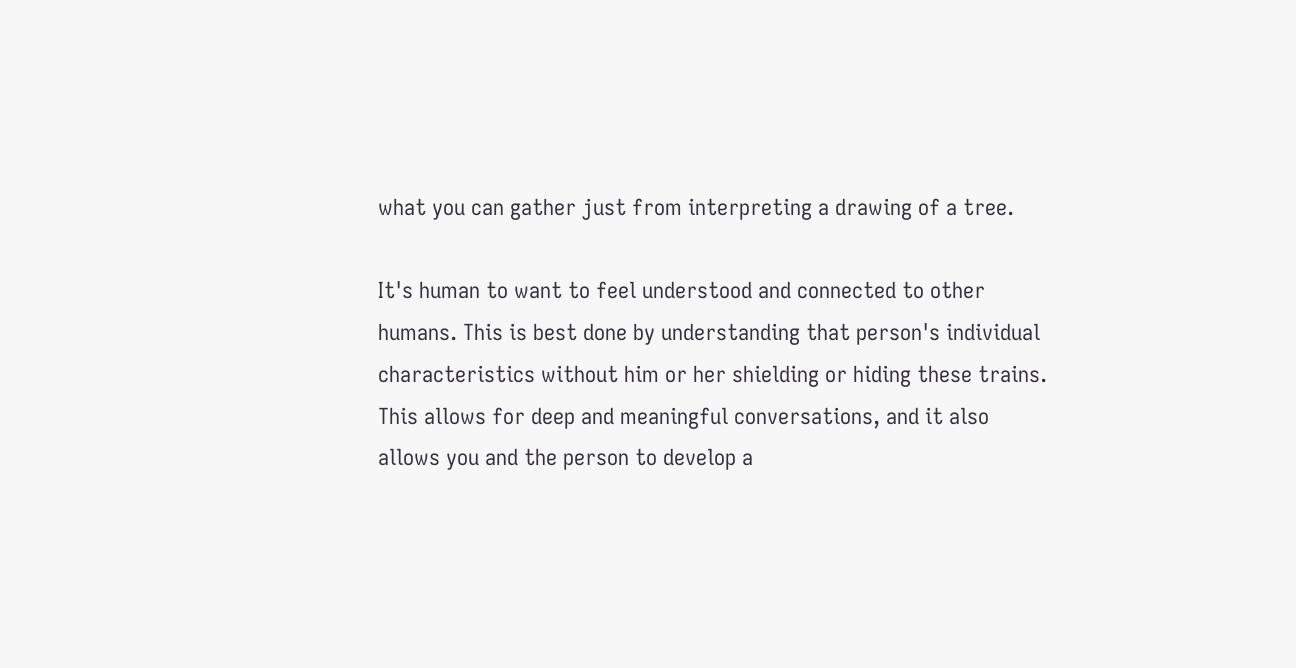what you can gather just from interpreting a drawing of a tree.

It's human to want to feel understood and connected to other humans. This is best done by understanding that person's individual characteristics without him or her shielding or hiding these trains. This allows for deep and meaningful conversations, and it also allows you and the person to develop a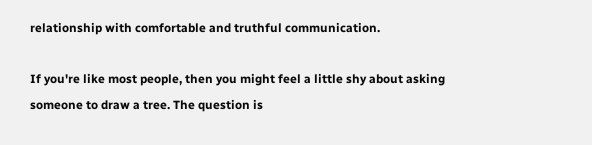relationship with comfortable and truthful communication.

If you're like most people, then you might feel a little shy about asking someone to draw a tree. The question is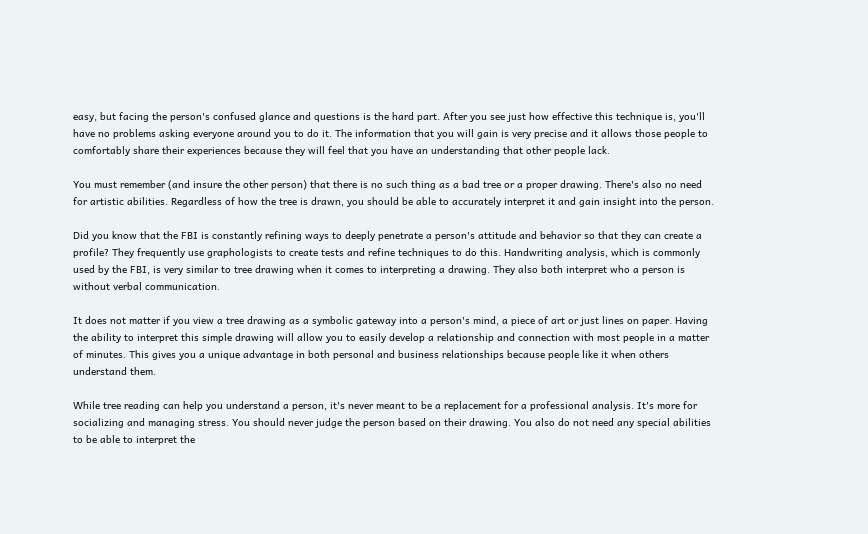easy, but facing the person's confused glance and questions is the hard part. After you see just how effective this technique is, you'll have no problems asking everyone around you to do it. The information that you will gain is very precise and it allows those people to comfortably share their experiences because they will feel that you have an understanding that other people lack.

You must remember (and insure the other person) that there is no such thing as a bad tree or a proper drawing. There's also no need for artistic abilities. Regardless of how the tree is drawn, you should be able to accurately interpret it and gain insight into the person.

Did you know that the FBI is constantly refining ways to deeply penetrate a person's attitude and behavior so that they can create a profile? They frequently use graphologists to create tests and refine techniques to do this. Handwriting analysis, which is commonly used by the FBI, is very similar to tree drawing when it comes to interpreting a drawing. They also both interpret who a person is without verbal communication.

It does not matter if you view a tree drawing as a symbolic gateway into a person's mind, a piece of art or just lines on paper. Having the ability to interpret this simple drawing will allow you to easily develop a relationship and connection with most people in a matter of minutes. This gives you a unique advantage in both personal and business relationships because people like it when others understand them.

While tree reading can help you understand a person, it's never meant to be a replacement for a professional analysis. It's more for socializing and managing stress. You should never judge the person based on their drawing. You also do not need any special abilities to be able to interpret the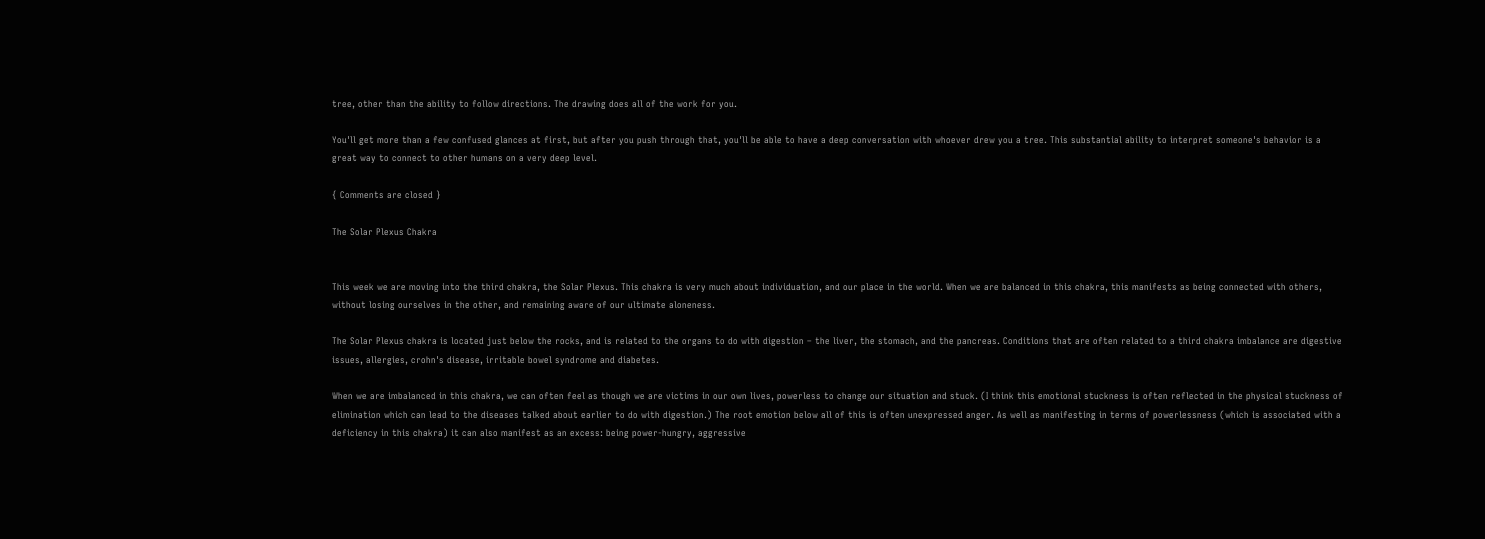tree, other than the ability to follow directions. The drawing does all of the work for you.

You'll get more than a few confused glances at first, but after you push through that, you'll be able to have a deep conversation with whoever drew you a tree. This substantial ability to interpret someone's behavior is a great way to connect to other humans on a very deep level.

{ Comments are closed }

The Solar Plexus Chakra


This week we are moving into the third chakra, the Solar Plexus. This chakra is very much about individuation, and our place in the world. When we are balanced in this chakra, this manifests as being connected with others, without losing ourselves in the other, and remaining aware of our ultimate aloneness.

The Solar Plexus chakra is located just below the rocks, and is related to the organs to do with digestion – the liver, the stomach, and the pancreas. Conditions that are often related to a third chakra imbalance are digestive issues, allergies, crohn's disease, irritable bowel syndrome and diabetes.

When we are imbalanced in this chakra, we can often feel as though we are victims in our own lives, powerless to change our situation and stuck. (I think this emotional stuckness is often reflected in the physical stuckness of elimination which can lead to the diseases talked about earlier to do with digestion.) The root emotion below all of this is often unexpressed anger. As well as manifesting in terms of powerlessness (which is associated with a deficiency in this chakra) it can also manifest as an excess: being power-hungry, aggressive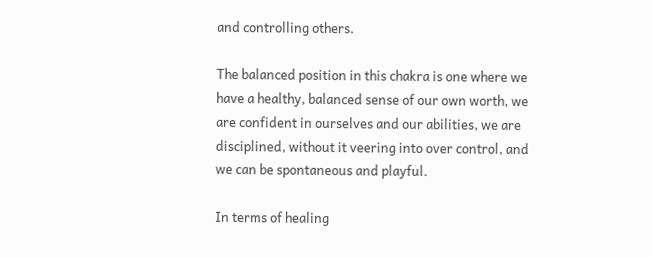and controlling others.

The balanced position in this chakra is one where we have a healthy, balanced sense of our own worth, we are confident in ourselves and our abilities, we are disciplined, without it veering into over control, and we can be spontaneous and playful.

In terms of healing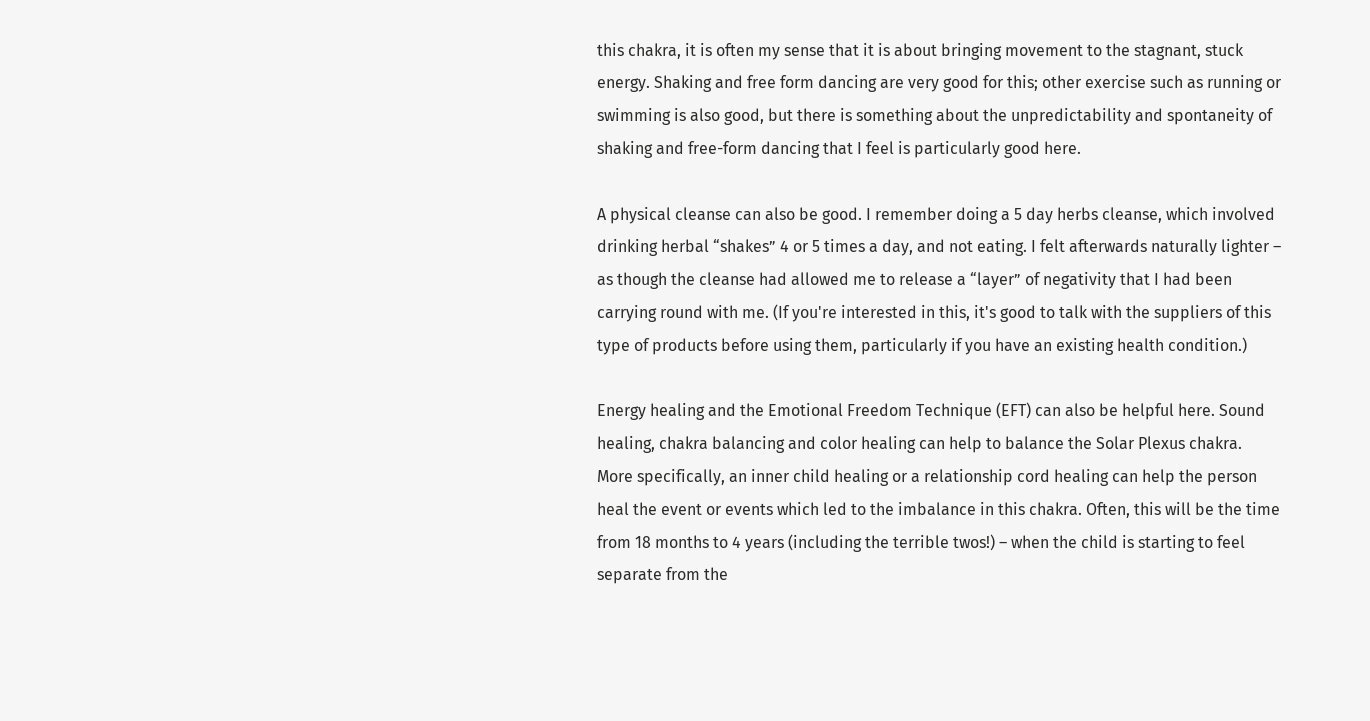this chakra, it is often my sense that it is about bringing movement to the stagnant, stuck energy. Shaking and free form dancing are very good for this; other exercise such as running or swimming is also good, but there is something about the unpredictability and spontaneity of shaking and free-form dancing that I feel is particularly good here.

A physical cleanse can also be good. I remember doing a 5 day herbs cleanse, which involved drinking herbal “shakes” 4 or 5 times a day, and not eating. I felt afterwards naturally lighter – as though the cleanse had allowed me to release a “layer” of negativity that I had been carrying round with me. (If you're interested in this, it's good to talk with the suppliers of this type of products before using them, particularly if you have an existing health condition.)

Energy healing and the Emotional Freedom Technique (EFT) can also be helpful here. Sound healing, chakra balancing and color healing can help to balance the Solar Plexus chakra. More specifically, an inner child healing or a relationship cord healing can help the person heal the event or events which led to the imbalance in this chakra. Often, this will be the time from 18 months to 4 years (including the terrible twos!) – when the child is starting to feel separate from the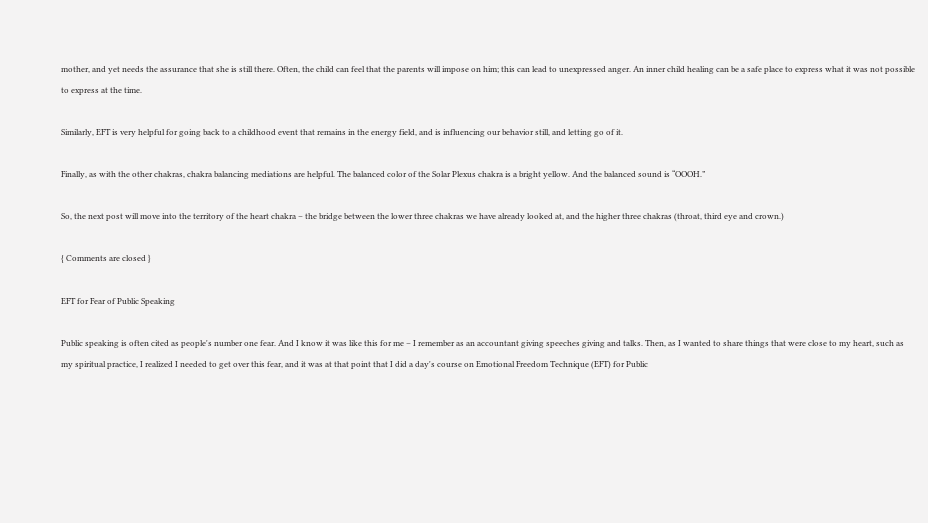mother, and yet needs the assurance that she is still there. Often, the child can feel that the parents will impose on him; this can lead to unexpressed anger. An inner child healing can be a safe place to express what it was not possible to express at the time.

Similarly, EFT is very helpful for going back to a childhood event that remains in the energy field, and is influencing our behavior still, and letting go of it.

Finally, as with the other chakras, chakra balancing mediations are helpful. The balanced color of the Solar Plexus chakra is a bright yellow. And the balanced sound is “OOOH.”

So, the next post will move into the territory of the heart chakra – the bridge between the lower three chakras we have already looked at, and the higher three chakras (throat, third eye and crown.)

{ Comments are closed }

EFT for Fear of Public Speaking

Public speaking is often cited as people's number one fear. And I know it was like this for me – I remember as an accountant giving speeches giving and talks. Then, as I wanted to share things that were close to my heart, such as my spiritual practice, I realized I needed to get over this fear, and it was at that point that I did a day's course on Emotional Freedom Technique (EFT) for Public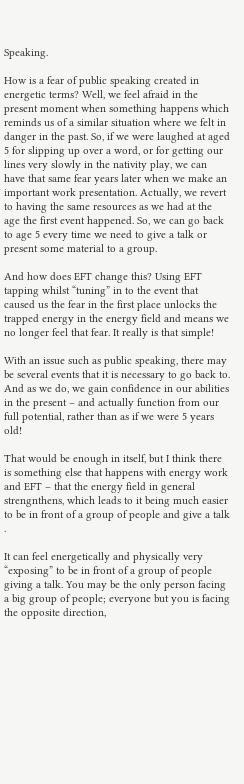Speaking.

How is a fear of public speaking created in energetic terms? Well, we feel afraid in the present moment when something happens which reminds us of a similar situation where we felt in danger in the past. So, if we were laughed at aged 5 for slipping up over a word, or for getting our lines very slowly in the nativity play, we can have that same fear years later when we make an important work presentation. Actually, we revert to having the same resources as we had at the age the first event happened. So, we can go back to age 5 every time we need to give a talk or present some material to a group.

And how does EFT change this? Using EFT tapping whilst “tuning” in to the event that caused us the fear in the first place unlocks the trapped energy in the energy field and means we no longer feel that fear. It really is that simple!

With an issue such as public speaking, there may be several events that it is necessary to go back to. And as we do, we gain confidence in our abilities in the present – and actually function from our full potential, rather than as if we were 5 years old!

That would be enough in itself, but I think there is something else that happens with energy work and EFT – that the energy field in general strengnthens, which leads to it being much easier to be in front of a group of people and give a talk .

It can feel energetically and physically very “exposing” to be in front of a group of people giving a talk. You may be the only person facing a big group of people; everyone but you is facing the opposite direction,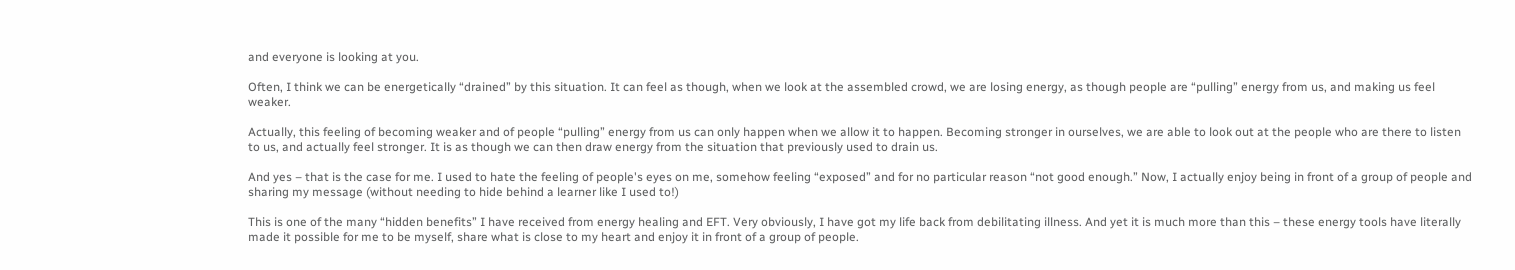and everyone is looking at you.

Often, I think we can be energetically “drained” by this situation. It can feel as though, when we look at the assembled crowd, we are losing energy, as though people are “pulling” energy from us, and making us feel weaker.

Actually, this feeling of becoming weaker and of people “pulling” energy from us can only happen when we allow it to happen. Becoming stronger in ourselves, we are able to look out at the people who are there to listen to us, and actually feel stronger. It is as though we can then draw energy from the situation that previously used to drain us.

And yes – that is the case for me. I used to hate the feeling of people's eyes on me, somehow feeling “exposed” and for no particular reason “not good enough.” Now, I actually enjoy being in front of a group of people and sharing my message (without needing to hide behind a learner like I used to!)

This is one of the many “hidden benefits” I have received from energy healing and EFT. Very obviously, I have got my life back from debilitating illness. And yet it is much more than this – these energy tools have literally made it possible for me to be myself, share what is close to my heart and enjoy it in front of a group of people.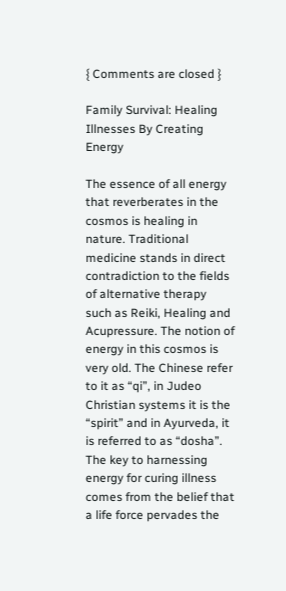{ Comments are closed }

Family Survival: Healing Illnesses By Creating Energy

The essence of all energy that reverberates in the cosmos is healing in nature. Traditional medicine stands in direct contradiction to the fields of alternative therapy such as Reiki, Healing and Acupressure. The notion of energy in this cosmos is very old. The Chinese refer to it as “qi”, in Judeo Christian systems it is the “spirit” and in Ayurveda, it is referred to as “dosha”. The key to harnessing energy for curing illness comes from the belief that a life force pervades the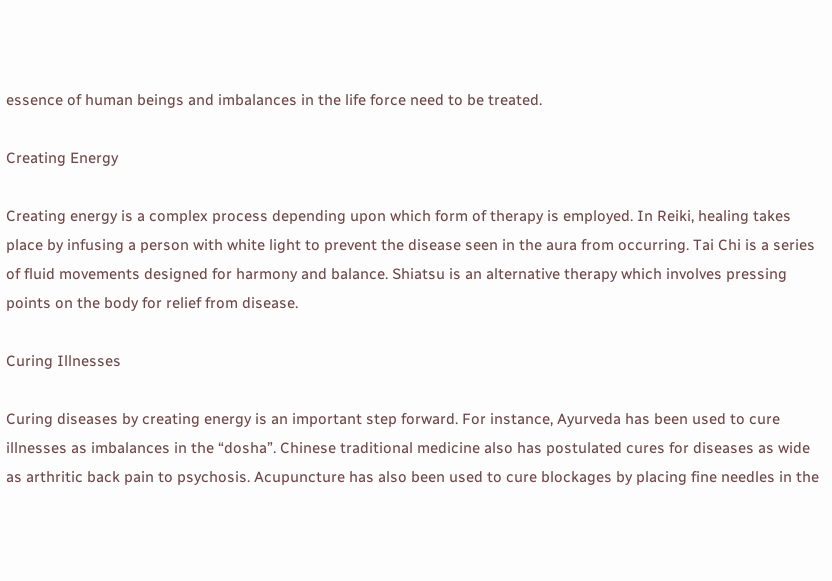essence of human beings and imbalances in the life force need to be treated.

Creating Energy

Creating energy is a complex process depending upon which form of therapy is employed. In Reiki, healing takes place by infusing a person with white light to prevent the disease seen in the aura from occurring. Tai Chi is a series of fluid movements designed for harmony and balance. Shiatsu is an alternative therapy which involves pressing points on the body for relief from disease.

Curing Illnesses

Curing diseases by creating energy is an important step forward. For instance, Ayurveda has been used to cure illnesses as imbalances in the “dosha”. Chinese traditional medicine also has postulated cures for diseases as wide as arthritic back pain to psychosis. Acupuncture has also been used to cure blockages by placing fine needles in the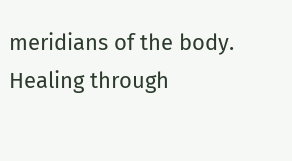meridians of the body. Healing through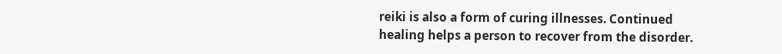reiki is also a form of curing illnesses. Continued healing helps a person to recover from the disorder.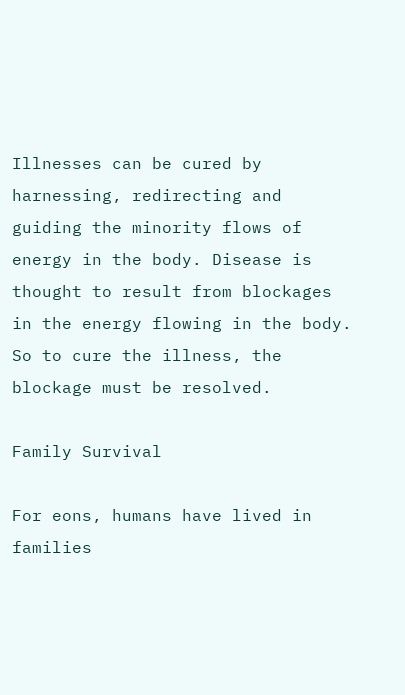Illnesses can be cured by harnessing, redirecting and guiding the minority flows of energy in the body. Disease is thought to result from blockages in the energy flowing in the body. So to cure the illness, the blockage must be resolved.

Family Survival

For eons, humans have lived in families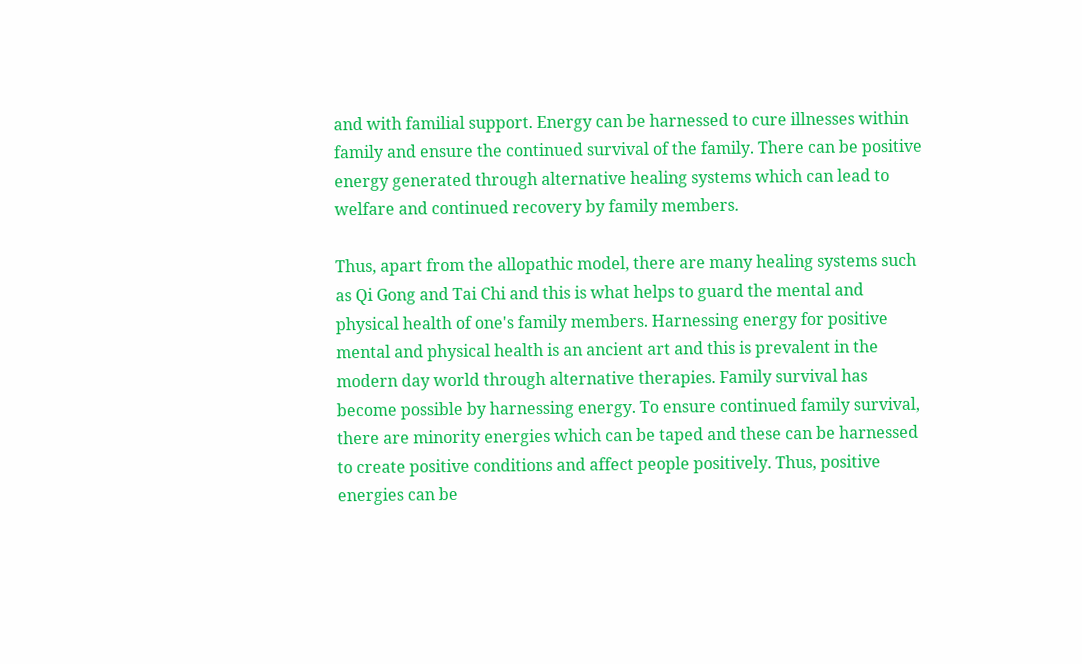and with familial support. Energy can be harnessed to cure illnesses within family and ensure the continued survival of the family. There can be positive energy generated through alternative healing systems which can lead to welfare and continued recovery by family members.

Thus, apart from the allopathic model, there are many healing systems such as Qi Gong and Tai Chi and this is what helps to guard the mental and physical health of one's family members. Harnessing energy for positive mental and physical health is an ancient art and this is prevalent in the modern day world through alternative therapies. Family survival has become possible by harnessing energy. To ensure continued family survival, there are minority energies which can be taped and these can be harnessed to create positive conditions and affect people positively. Thus, positive energies can be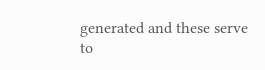generated and these serve to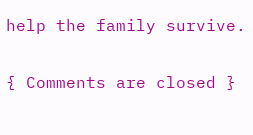help the family survive.

{ Comments are closed }